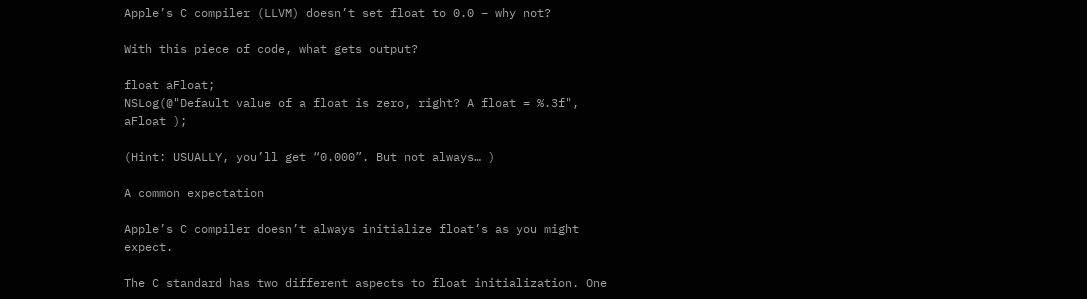Apple’s C compiler (LLVM) doesn’t set float to 0.0 – why not?

With this piece of code, what gets output?

float aFloat;
NSLog(@"Default value of a float is zero, right? A float = %.3f", aFloat );

(Hint: USUALLY, you’ll get “0.000”. But not always… )

A common expectation

Apple’s C compiler doesn’t always initialize float’s as you might expect.

The C standard has two different aspects to float initialization. One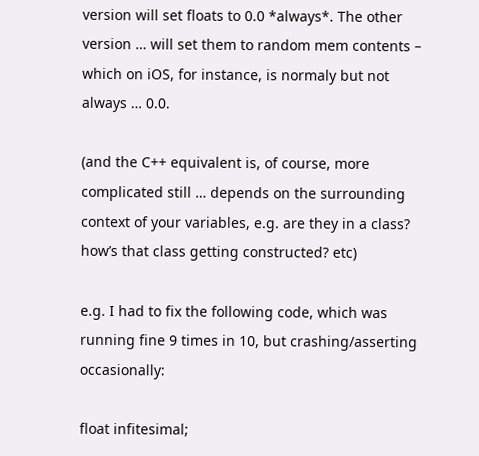version will set floats to 0.0 *always*. The other version … will set them to random mem contents – which on iOS, for instance, is normaly but not always … 0.0.

(and the C++ equivalent is, of course, more complicated still … depends on the surrounding context of your variables, e.g. are they in a class? how’s that class getting constructed? etc)

e.g. I had to fix the following code, which was running fine 9 times in 10, but crashing/asserting occasionally:

float infitesimal;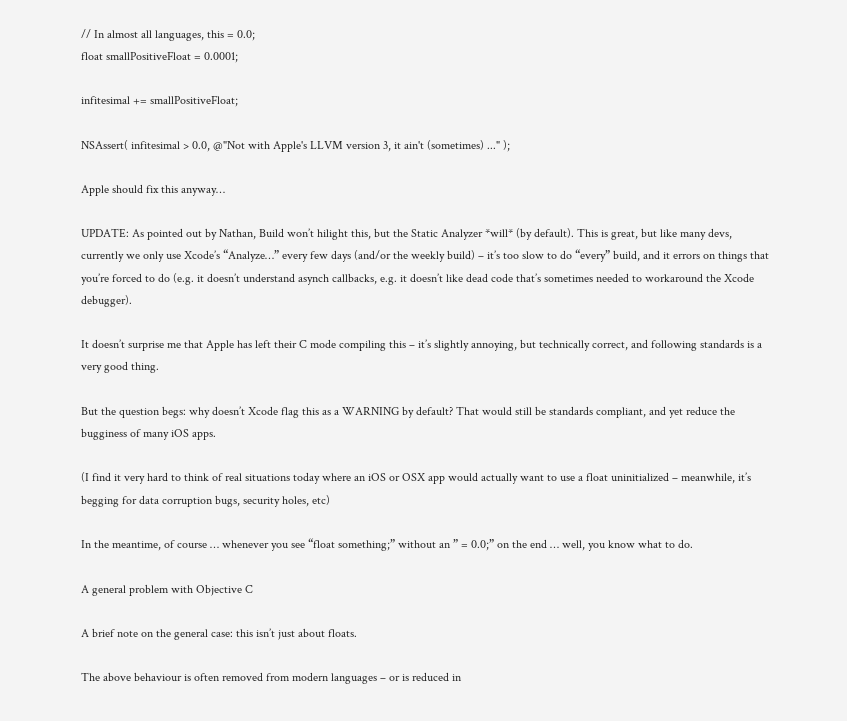// In almost all languages, this = 0.0;
float smallPositiveFloat = 0.0001;

infitesimal += smallPositiveFloat;

NSAssert( infitesimal > 0.0, @"Not with Apple's LLVM version 3, it ain't (sometimes) ..." );

Apple should fix this anyway…

UPDATE: As pointed out by Nathan, Build won’t hilight this, but the Static Analyzer *will* (by default). This is great, but like many devs, currently we only use Xcode’s “Analyze…” every few days (and/or the weekly build) – it’s too slow to do “every” build, and it errors on things that you’re forced to do (e.g. it doesn’t understand asynch callbacks, e.g. it doesn’t like dead code that’s sometimes needed to workaround the Xcode debugger).

It doesn’t surprise me that Apple has left their C mode compiling this – it’s slightly annoying, but technically correct, and following standards is a very good thing.

But the question begs: why doesn’t Xcode flag this as a WARNING by default? That would still be standards compliant, and yet reduce the bugginess of many iOS apps.

(I find it very hard to think of real situations today where an iOS or OSX app would actually want to use a float uninitialized – meanwhile, it’s begging for data corruption bugs, security holes, etc)

In the meantime, of course … whenever you see “float something;” without an ” = 0.0;” on the end … well, you know what to do.

A general problem with Objective C

A brief note on the general case: this isn’t just about floats.

The above behaviour is often removed from modern languages – or is reduced in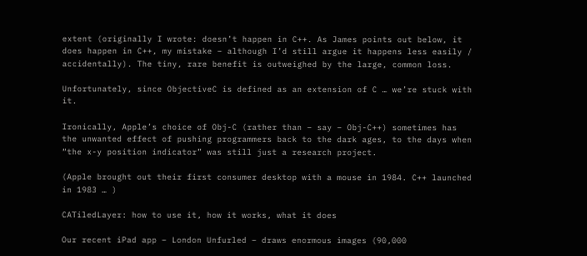extent (originally I wrote: doesn’t happen in C++. As James points out below, it does happen in C++, my mistake – although I’d still argue it happens less easily / accidentally). The tiny, rare benefit is outweighed by the large, common loss.

Unfortunately, since ObjectiveC is defined as an extension of C … we’re stuck with it.

Ironically, Apple’s choice of Obj-C (rather than – say – Obj-C++) sometimes has the unwanted effect of pushing programmers back to the dark ages, to the days when “the x-y position indicator” was still just a research project.

(Apple brought out their first consumer desktop with a mouse in 1984. C++ launched in 1983 … )

CATiledLayer: how to use it, how it works, what it does

Our recent iPad app – London Unfurled – draws enormous images (90,000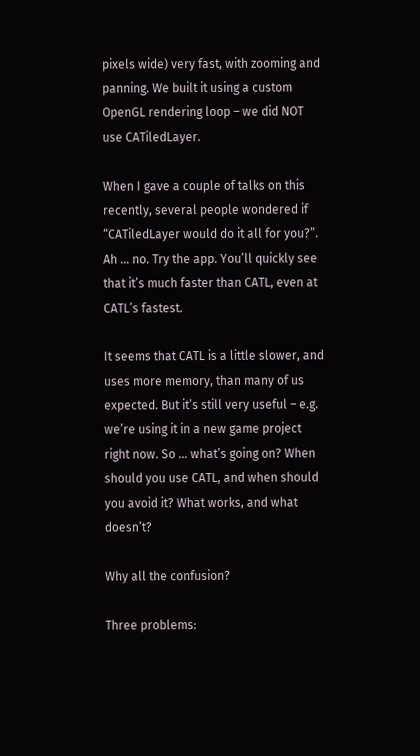pixels wide) very fast, with zooming and panning. We built it using a custom OpenGL rendering loop – we did NOT use CATiledLayer.

When I gave a couple of talks on this recently, several people wondered if “CATiledLayer would do it all for you?”. Ah … no. Try the app. You’ll quickly see that it’s much faster than CATL, even at CATL’s fastest.

It seems that CATL is a little slower, and uses more memory, than many of us expected. But it’s still very useful – e.g. we’re using it in a new game project right now. So … what’s going on? When should you use CATL, and when should you avoid it? What works, and what doesn’t?

Why all the confusion?

Three problems: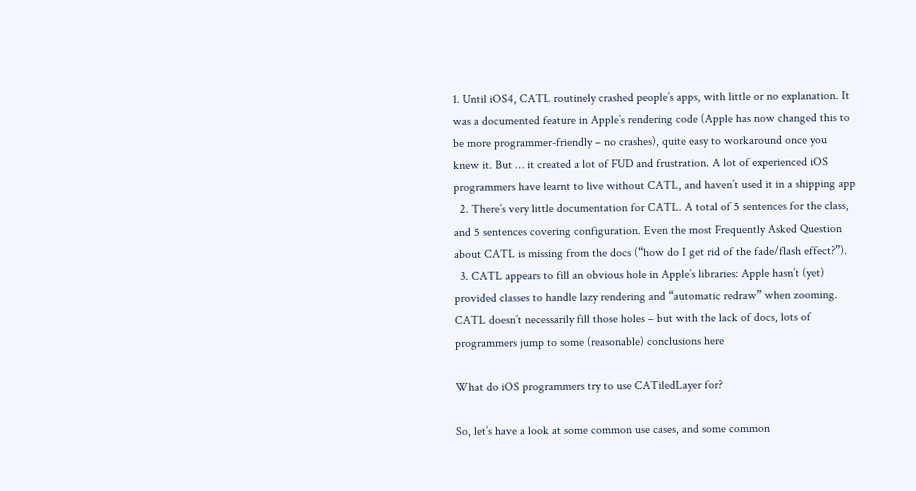1. Until iOS4, CATL routinely crashed people’s apps, with little or no explanation. It was a documented feature in Apple’s rendering code (Apple has now changed this to be more programmer-friendly – no crashes), quite easy to workaround once you knew it. But … it created a lot of FUD and frustration. A lot of experienced iOS programmers have learnt to live without CATL, and haven’t used it in a shipping app
  2. There’s very little documentation for CATL. A total of 5 sentences for the class, and 5 sentences covering configuration. Even the most Frequently Asked Question about CATL is missing from the docs (“how do I get rid of the fade/flash effect?”).
  3. CATL appears to fill an obvious hole in Apple’s libraries: Apple hasn’t (yet) provided classes to handle lazy rendering and “automatic redraw” when zooming. CATL doesn’t necessarily fill those holes – but with the lack of docs, lots of programmers jump to some (reasonable) conclusions here

What do iOS programmers try to use CATiledLayer for?

So, let’s have a look at some common use cases, and some common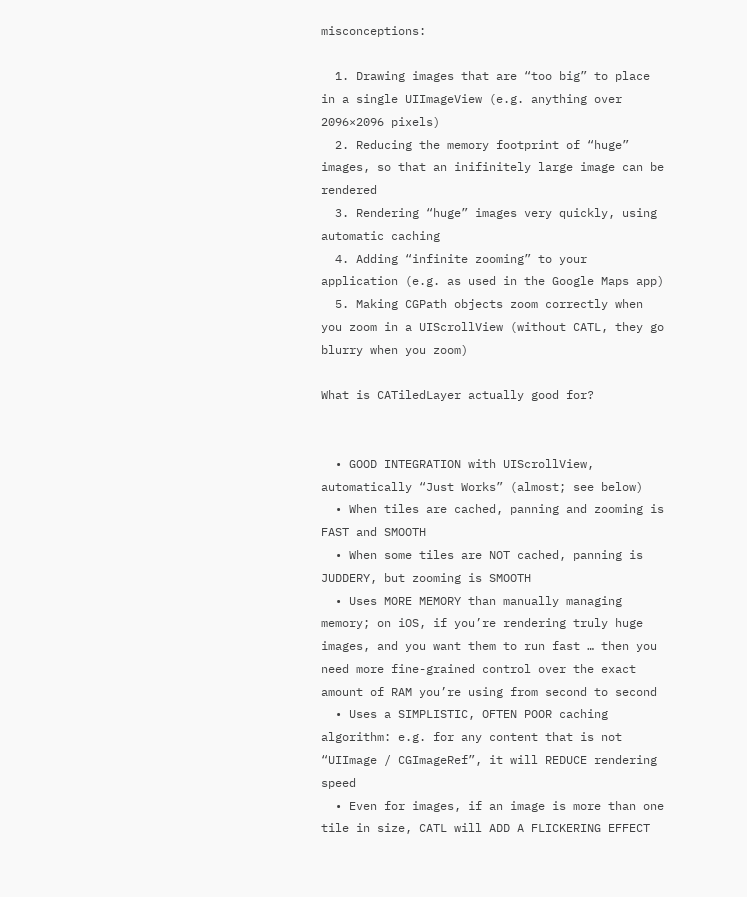misconceptions:

  1. Drawing images that are “too big” to place in a single UIImageView (e.g. anything over 2096×2096 pixels)
  2. Reducing the memory footprint of “huge” images, so that an inifinitely large image can be rendered
  3. Rendering “huge” images very quickly, using automatic caching
  4. Adding “infinite zooming” to your application (e.g. as used in the Google Maps app)
  5. Making CGPath objects zoom correctly when you zoom in a UIScrollView (without CATL, they go blurry when you zoom)

What is CATiledLayer actually good for?


  • GOOD INTEGRATION with UIScrollView, automatically “Just Works” (almost; see below)
  • When tiles are cached, panning and zooming is FAST and SMOOTH
  • When some tiles are NOT cached, panning is JUDDERY, but zooming is SMOOTH
  • Uses MORE MEMORY than manually managing memory; on iOS, if you’re rendering truly huge images, and you want them to run fast … then you need more fine-grained control over the exact amount of RAM you’re using from second to second
  • Uses a SIMPLISTIC, OFTEN POOR caching algorithm: e.g. for any content that is not “UIImage / CGImageRef”, it will REDUCE rendering speed
  • Even for images, if an image is more than one tile in size, CATL will ADD A FLICKERING EFFECT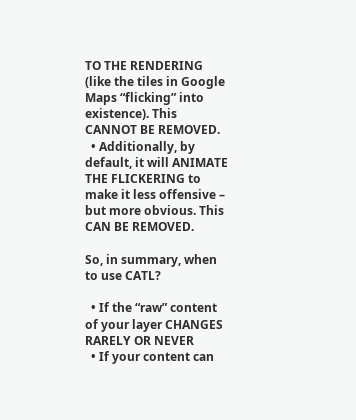TO THE RENDERING (like the tiles in Google Maps “flicking” into existence). This CANNOT BE REMOVED.
  • Additionally, by default, it will ANIMATE THE FLICKERING to make it less offensive – but more obvious. This CAN BE REMOVED.

So, in summary, when to use CATL?

  • If the “raw” content of your layer CHANGES RARELY OR NEVER
  • If your content can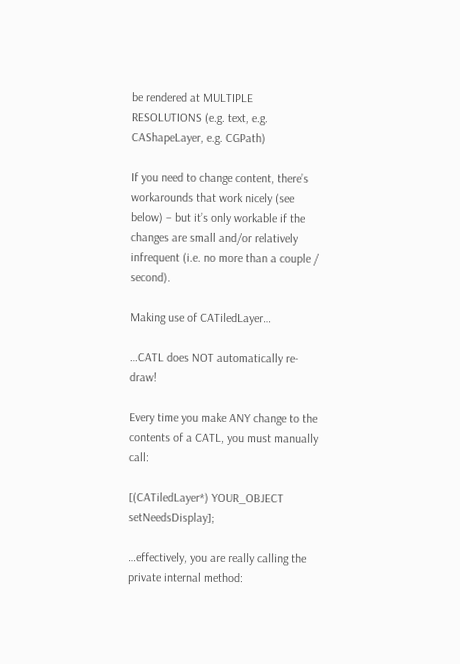be rendered at MULTIPLE RESOLUTIONS (e.g. text, e.g. CAShapeLayer, e.g. CGPath)

If you need to change content, there’s workarounds that work nicely (see below) – but it’s only workable if the changes are small and/or relatively infrequent (i.e. no more than a couple / second).

Making use of CATiledLayer…

…CATL does NOT automatically re-draw!

Every time you make ANY change to the contents of a CATL, you must manually call:

[(CATiledLayer*) YOUR_OBJECT setNeedsDisplay];

…effectively, you are really calling the private internal method: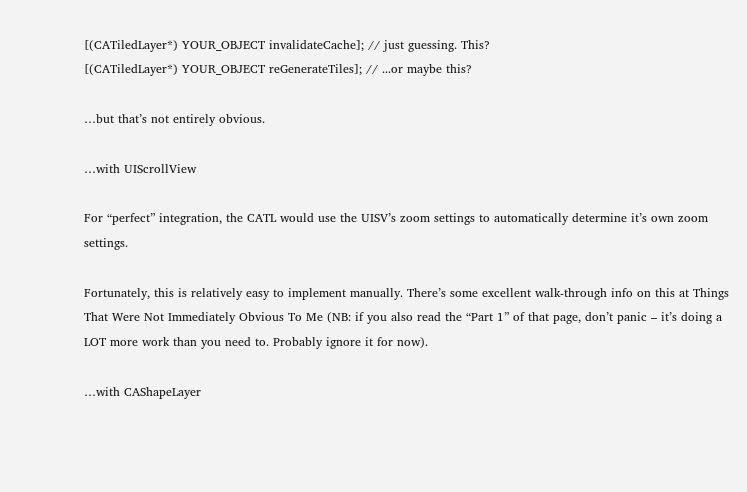[(CATiledLayer*) YOUR_OBJECT invalidateCache]; // just guessing. This?
[(CATiledLayer*) YOUR_OBJECT reGenerateTiles]; // ...or maybe this?

…but that’s not entirely obvious.

…with UIScrollView

For “perfect” integration, the CATL would use the UISV’s zoom settings to automatically determine it’s own zoom settings.

Fortunately, this is relatively easy to implement manually. There’s some excellent walk-through info on this at Things That Were Not Immediately Obvious To Me (NB: if you also read the “Part 1” of that page, don’t panic – it’s doing a LOT more work than you need to. Probably ignore it for now).

…with CAShapeLayer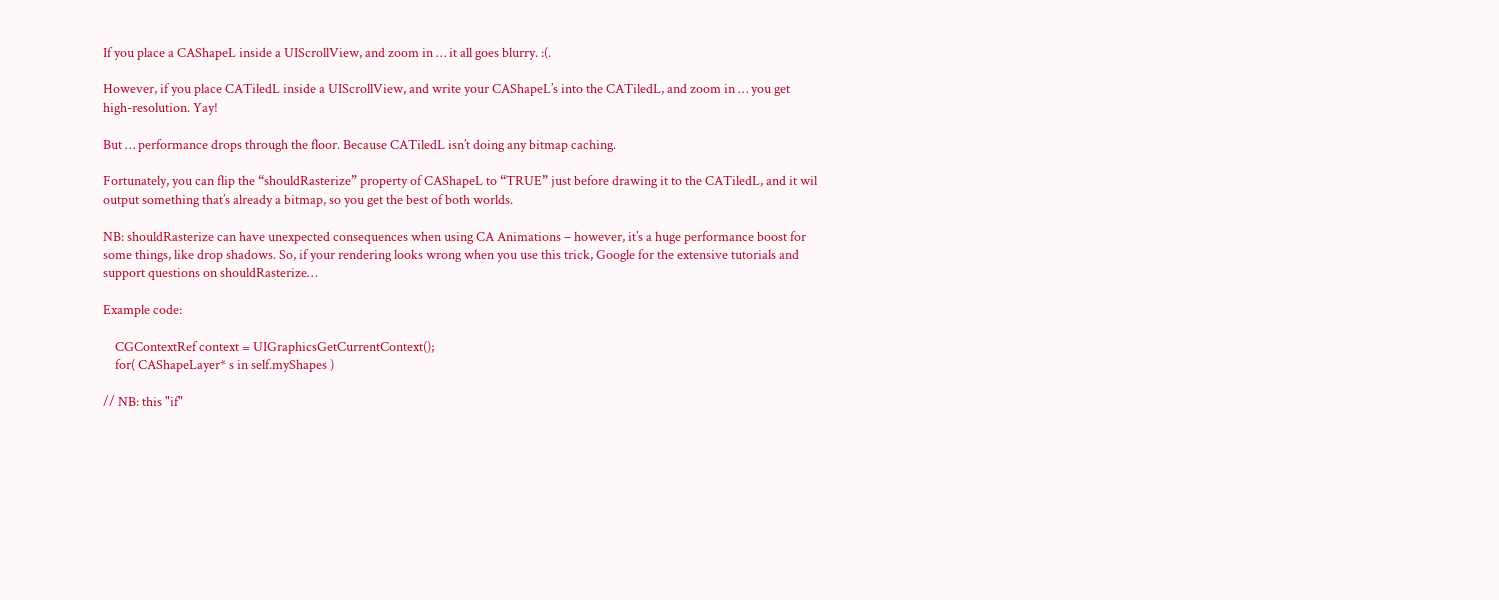If you place a CAShapeL inside a UIScrollView, and zoom in … it all goes blurry. :(.

However, if you place CATiledL inside a UIScrollView, and write your CAShapeL’s into the CATiledL, and zoom in … you get high-resolution. Yay!

But … performance drops through the floor. Because CATiledL isn’t doing any bitmap caching.

Fortunately, you can flip the “shouldRasterize” property of CAShapeL to “TRUE” just before drawing it to the CATiledL, and it wil output something that’s already a bitmap, so you get the best of both worlds.

NB: shouldRasterize can have unexpected consequences when using CA Animations – however, it’s a huge performance boost for some things, like drop shadows. So, if your rendering looks wrong when you use this trick, Google for the extensive tutorials and support questions on shouldRasterize…

Example code:

    CGContextRef context = UIGraphicsGetCurrentContext();
    for( CAShapeLayer* s in self.myShapes )

// NB: this "if"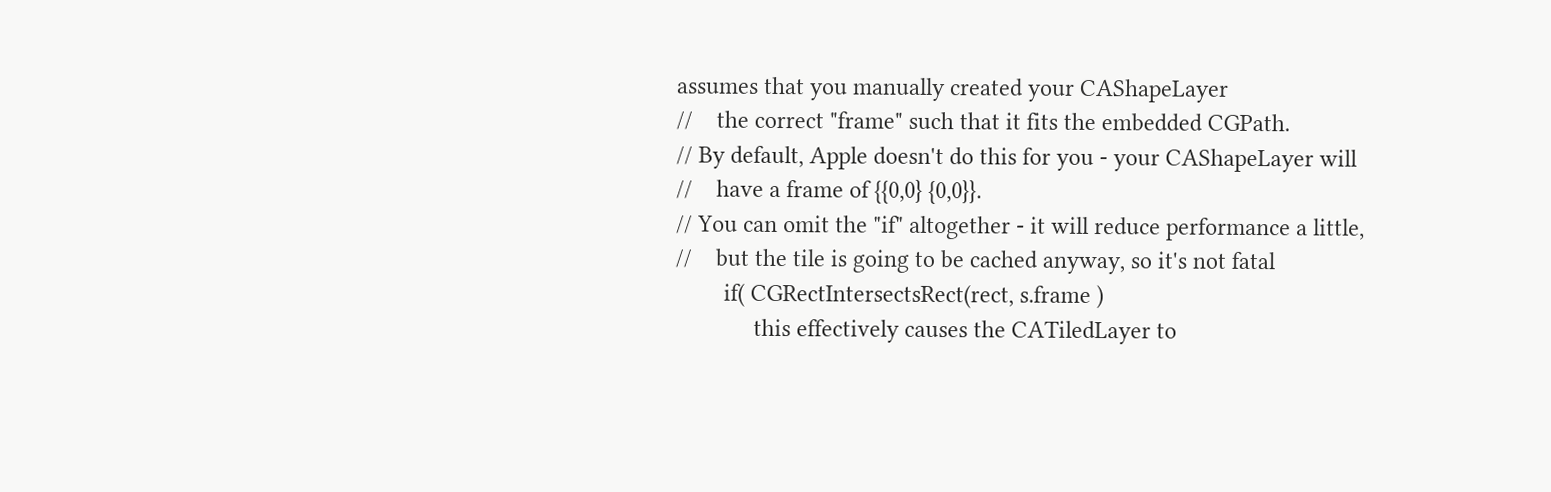assumes that you manually created your CAShapeLayer
//    the correct "frame" such that it fits the embedded CGPath.
// By default, Apple doesn't do this for you - your CAShapeLayer will
//    have a frame of {{0,0} {0,0}}.
// You can omit the "if" altogether - it will reduce performance a little,
//    but the tile is going to be cached anyway, so it's not fatal
        if( CGRectIntersectsRect(rect, s.frame )
             this effectively causes the CATiledLayer to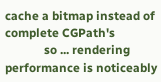cache a bitmap instead of complete CGPath's
             so ... rendering performance is noticeably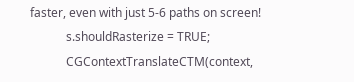faster, even with just 5-6 paths on screen!
            s.shouldRasterize = TRUE;
            CGContextTranslateCTM(context,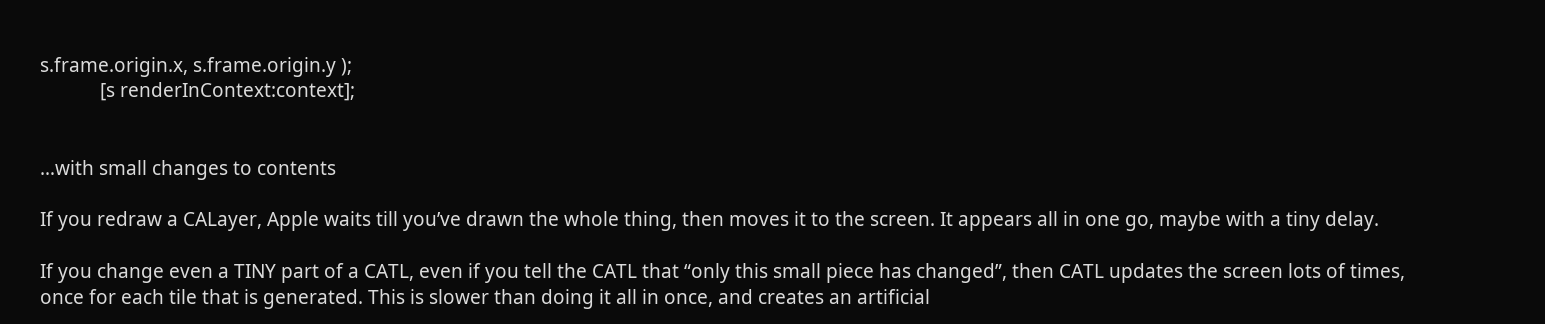s.frame.origin.x, s.frame.origin.y );
            [s renderInContext:context];


…with small changes to contents

If you redraw a CALayer, Apple waits till you’ve drawn the whole thing, then moves it to the screen. It appears all in one go, maybe with a tiny delay.

If you change even a TINY part of a CATL, even if you tell the CATL that “only this small piece has changed”, then CATL updates the screen lots of times, once for each tile that is generated. This is slower than doing it all in once, and creates an artificial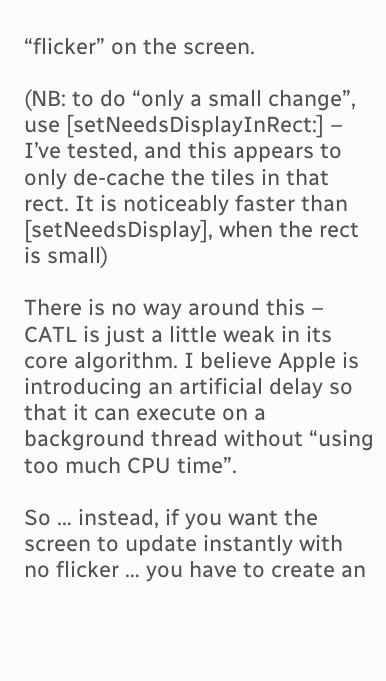“flicker” on the screen.

(NB: to do “only a small change”, use [setNeedsDisplayInRect:] – I’ve tested, and this appears to only de-cache the tiles in that rect. It is noticeably faster than [setNeedsDisplay], when the rect is small)

There is no way around this – CATL is just a little weak in its core algorithm. I believe Apple is introducing an artificial delay so that it can execute on a background thread without “using too much CPU time”.

So … instead, if you want the screen to update instantly with no flicker … you have to create an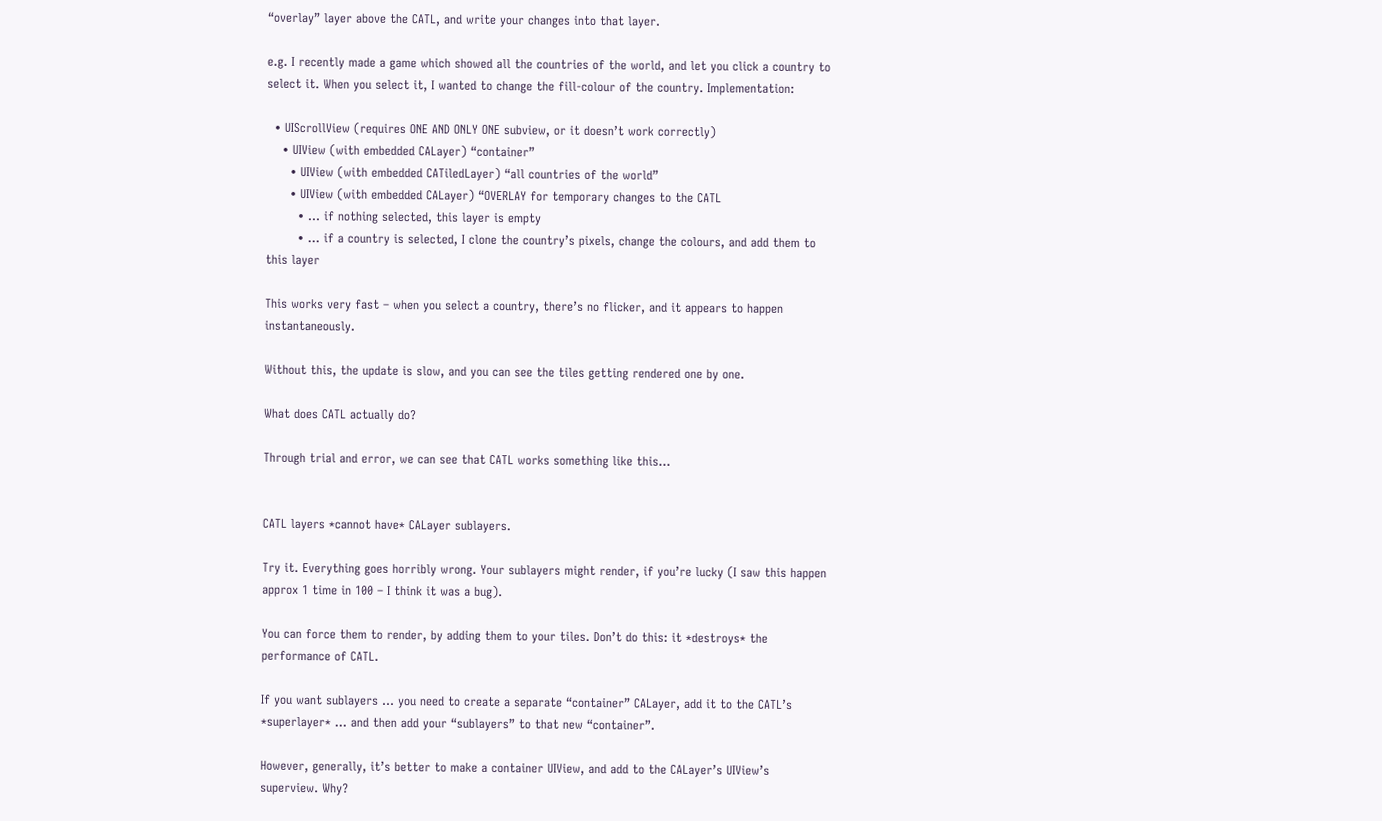“overlay” layer above the CATL, and write your changes into that layer.

e.g. I recently made a game which showed all the countries of the world, and let you click a country to select it. When you select it, I wanted to change the fill-colour of the country. Implementation:

  • UIScrollView (requires ONE AND ONLY ONE subview, or it doesn’t work correctly)
    • UIView (with embedded CALayer) “container”
      • UIView (with embedded CATiledLayer) “all countries of the world”
      • UIView (with embedded CALayer) “OVERLAY for temporary changes to the CATL
        • … if nothing selected, this layer is empty
        • … if a country is selected, I clone the country’s pixels, change the colours, and add them to this layer

This works very fast – when you select a country, there’s no flicker, and it appears to happen instantaneously.

Without this, the update is slow, and you can see the tiles getting rendered one by one.

What does CATL actually do?

Through trial and error, we can see that CATL works something like this…


CATL layers *cannot have* CALayer sublayers.

Try it. Everything goes horribly wrong. Your sublayers might render, if you’re lucky (I saw this happen approx 1 time in 100 – I think it was a bug).

You can force them to render, by adding them to your tiles. Don’t do this: it *destroys* the performance of CATL.

If you want sublayers … you need to create a separate “container” CALayer, add it to the CATL’s *superlayer* … and then add your “sublayers” to that new “container”.

However, generally, it’s better to make a container UIView, and add to the CALayer’s UIView’s superview. Why?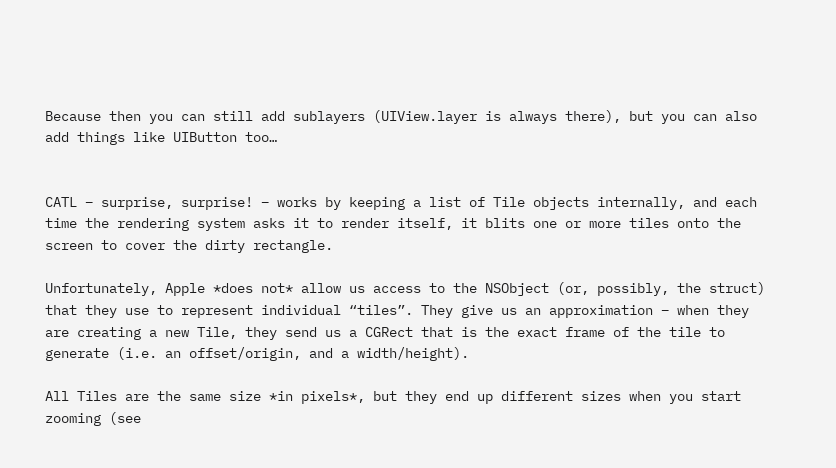Because then you can still add sublayers (UIView.layer is always there), but you can also add things like UIButton too…


CATL – surprise, surprise! – works by keeping a list of Tile objects internally, and each time the rendering system asks it to render itself, it blits one or more tiles onto the screen to cover the dirty rectangle.

Unfortunately, Apple *does not* allow us access to the NSObject (or, possibly, the struct) that they use to represent individual “tiles”. They give us an approximation – when they are creating a new Tile, they send us a CGRect that is the exact frame of the tile to generate (i.e. an offset/origin, and a width/height).

All Tiles are the same size *in pixels*, but they end up different sizes when you start zooming (see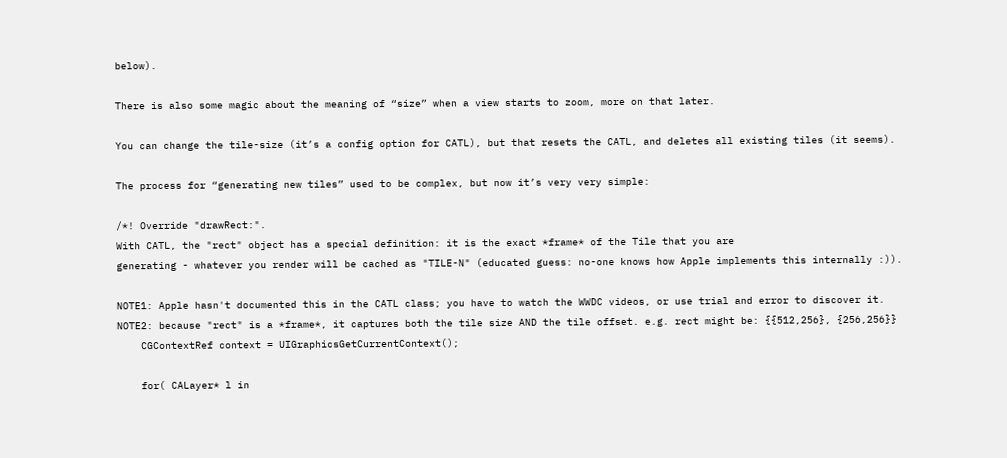below).

There is also some magic about the meaning of “size” when a view starts to zoom, more on that later.

You can change the tile-size (it’s a config option for CATL), but that resets the CATL, and deletes all existing tiles (it seems).

The process for “generating new tiles” used to be complex, but now it’s very very simple:

/*! Override "drawRect:".
With CATL, the "rect" object has a special definition: it is the exact *frame* of the Tile that you are
generating - whatever you render will be cached as "TILE-N" (educated guess: no-one knows how Apple implements this internally :)).

NOTE1: Apple hasn't documented this in the CATL class; you have to watch the WWDC videos, or use trial and error to discover it.
NOTE2: because "rect" is a *frame*, it captures both the tile size AND the tile offset. e.g. rect might be: {{512,256}, {256,256}}
    CGContextRef context = UIGraphicsGetCurrentContext();

    for( CALayer* l in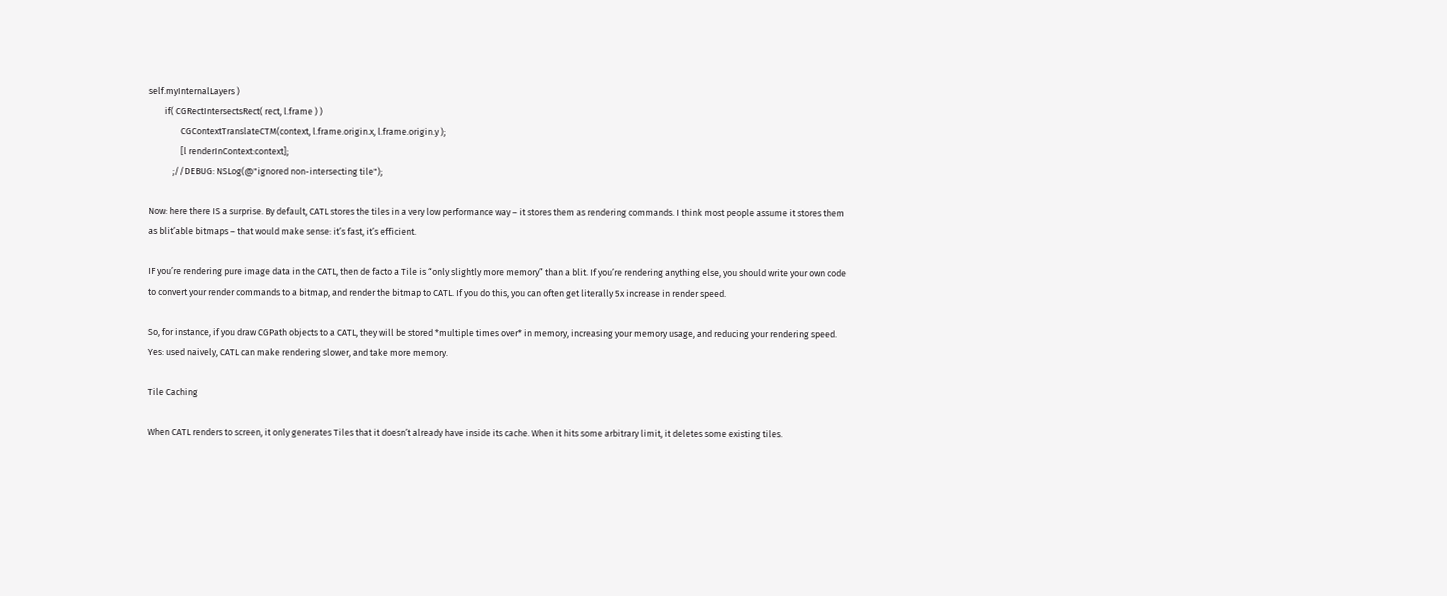self.myInternalLayers )
        if( CGRectIntersectsRect( rect, l.frame ) )
                CGContextTranslateCTM(context, l.frame.origin.x, l.frame.origin.y );
                [l renderInContext:context];
            ;//DEBUG: NSLog(@"ignored non-intersecting tile");

Now: here there IS a surprise. By default, CATL stores the tiles in a very low performance way – it stores them as rendering commands. I think most people assume it stores them as blit’able bitmaps – that would make sense: it’s fast, it’s efficient.

IF you’re rendering pure image data in the CATL, then de facto a Tile is “only slightly more memory” than a blit. If you’re rendering anything else, you should write your own code to convert your render commands to a bitmap, and render the bitmap to CATL. If you do this, you can often get literally 5x increase in render speed.

So, for instance, if you draw CGPath objects to a CATL, they will be stored *multiple times over* in memory, increasing your memory usage, and reducing your rendering speed. Yes: used naively, CATL can make rendering slower, and take more memory.

Tile Caching

When CATL renders to screen, it only generates Tiles that it doesn’t already have inside its cache. When it hits some arbitrary limit, it deletes some existing tiles.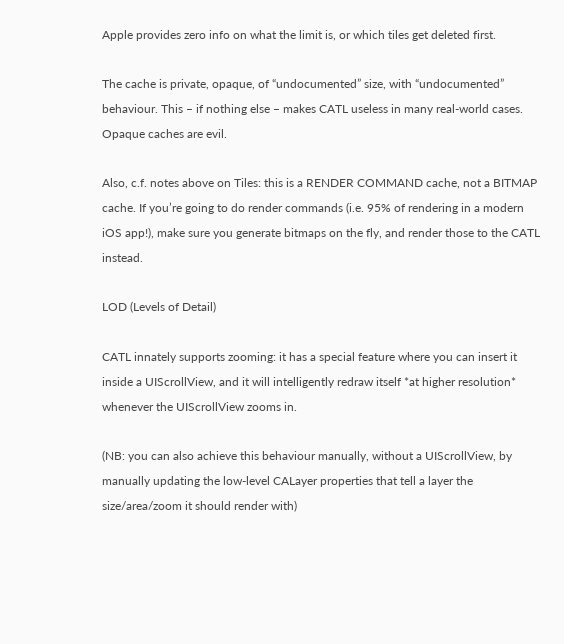Apple provides zero info on what the limit is, or which tiles get deleted first.

The cache is private, opaque, of “undocumented” size, with “undocumented” behaviour. This – if nothing else – makes CATL useless in many real-world cases. Opaque caches are evil.

Also, c.f. notes above on Tiles: this is a RENDER COMMAND cache, not a BITMAP cache. If you’re going to do render commands (i.e. 95% of rendering in a modern iOS app!), make sure you generate bitmaps on the fly, and render those to the CATL instead.

LOD (Levels of Detail)

CATL innately supports zooming: it has a special feature where you can insert it inside a UIScrollView, and it will intelligently redraw itself *at higher resolution* whenever the UIScrollView zooms in.

(NB: you can also achieve this behaviour manually, without a UIScrollView, by manually updating the low-level CALayer properties that tell a layer the size/area/zoom it should render with)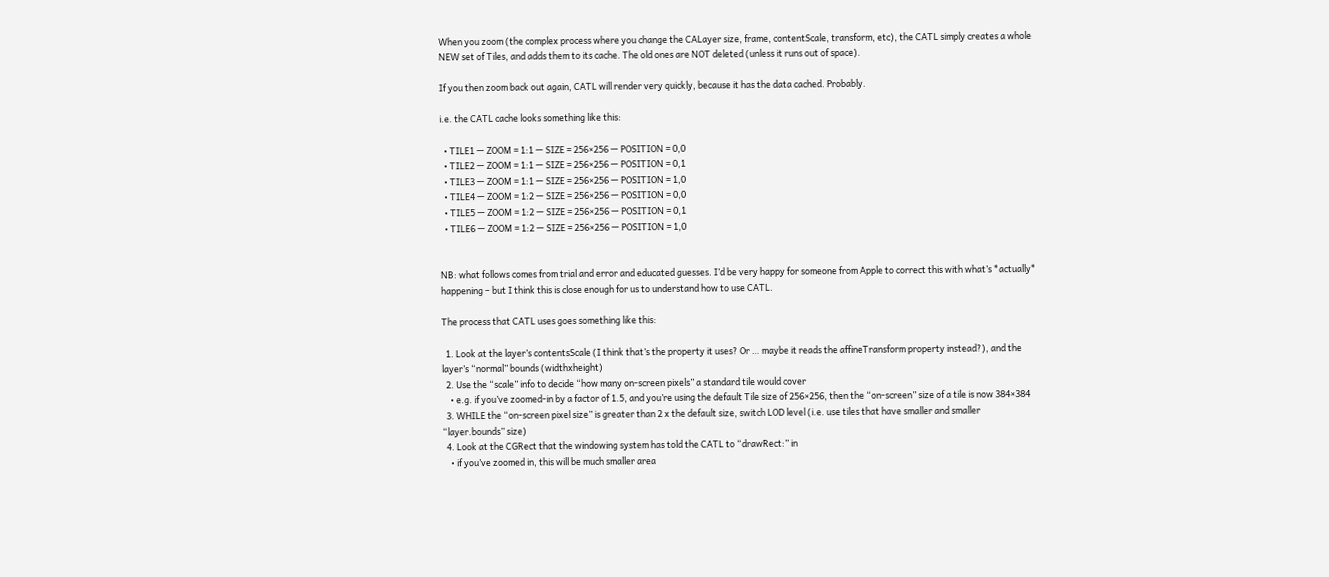When you zoom (the complex process where you change the CALayer size, frame, contentScale, transform, etc), the CATL simply creates a whole NEW set of Tiles, and adds them to its cache. The old ones are NOT deleted (unless it runs out of space).

If you then zoom back out again, CATL will render very quickly, because it has the data cached. Probably.

i.e. the CATL cache looks something like this:

  • TILE1 — ZOOM = 1:1 — SIZE = 256×256 — POSITION = 0,0
  • TILE2 — ZOOM = 1:1 — SIZE = 256×256 — POSITION = 0,1
  • TILE3 — ZOOM = 1:1 — SIZE = 256×256 — POSITION = 1,0
  • TILE4 — ZOOM = 1:2 — SIZE = 256×256 — POSITION = 0,0
  • TILE5 — ZOOM = 1:2 — SIZE = 256×256 — POSITION = 0,1
  • TILE6 — ZOOM = 1:2 — SIZE = 256×256 — POSITION = 1,0


NB: what follows comes from trial and error and educated guesses. I’d be very happy for someone from Apple to correct this with what’s *actually* happening – but I think this is close enough for us to understand how to use CATL.

The process that CATL uses goes something like this:

  1. Look at the layer’s contentsScale (I think that’s the property it uses? Or … maybe it reads the affineTransform property instead?), and the layer’s “normal” bounds (widthxheight)
  2. Use the “scale” info to decide “how many on-screen pixels” a standard tile would cover
    • e.g. if you’ve zoomed-in by a factor of 1.5, and you’re using the default Tile size of 256×256, then the “on-screen” size of a tile is now 384×384
  3. WHILE the “on-screen pixel size” is greater than 2 x the default size, switch LOD level (i.e. use tiles that have smaller and smaller “layer.bounds” size)
  4. Look at the CGRect that the windowing system has told the CATL to “drawRect:” in
    • if you’ve zoomed in, this will be much smaller area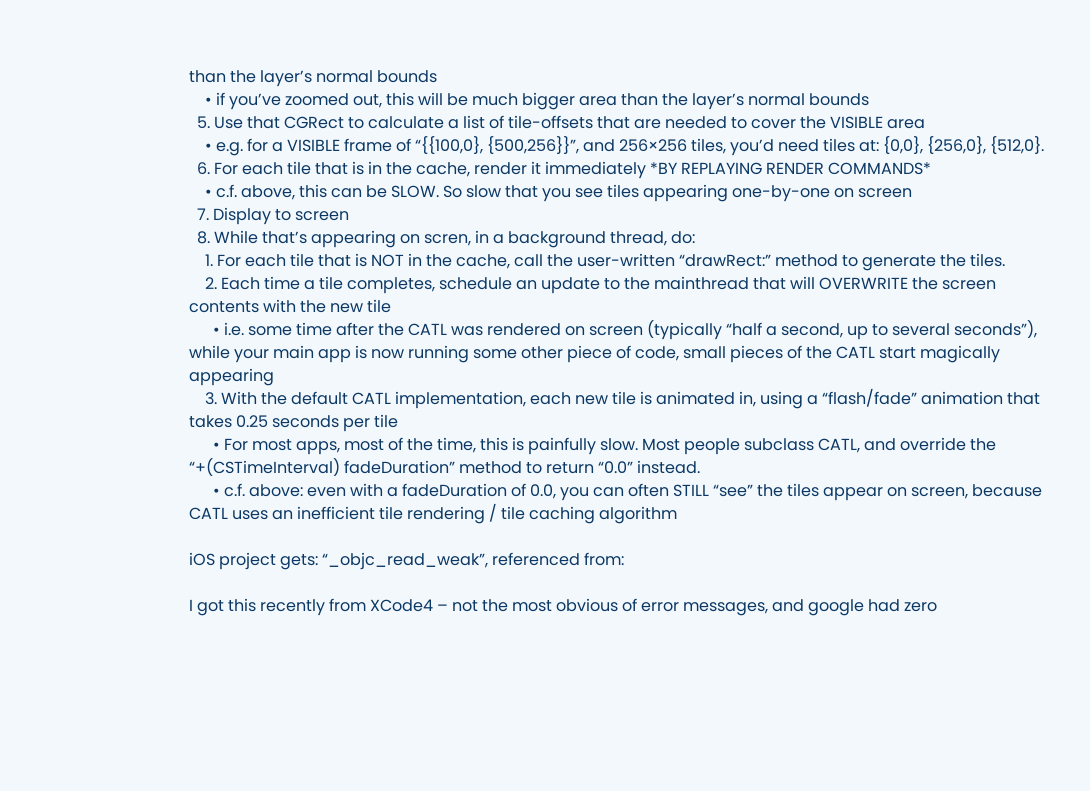than the layer’s normal bounds
    • if you’ve zoomed out, this will be much bigger area than the layer’s normal bounds
  5. Use that CGRect to calculate a list of tile-offsets that are needed to cover the VISIBLE area
    • e.g. for a VISIBLE frame of “{{100,0}, {500,256}}”, and 256×256 tiles, you’d need tiles at: {0,0}, {256,0}, {512,0}.
  6. For each tile that is in the cache, render it immediately *BY REPLAYING RENDER COMMANDS*
    • c.f. above, this can be SLOW. So slow that you see tiles appearing one-by-one on screen
  7. Display to screen
  8. While that’s appearing on scren, in a background thread, do:
    1. For each tile that is NOT in the cache, call the user-written “drawRect:” method to generate the tiles.
    2. Each time a tile completes, schedule an update to the mainthread that will OVERWRITE the screen contents with the new tile
      • i.e. some time after the CATL was rendered on screen (typically “half a second, up to several seconds”), while your main app is now running some other piece of code, small pieces of the CATL start magically appearing
    3. With the default CATL implementation, each new tile is animated in, using a “flash/fade” animation that takes 0.25 seconds per tile
      • For most apps, most of the time, this is painfully slow. Most people subclass CATL, and override the “+(CSTimeInterval) fadeDuration” method to return “0.0” instead.
      • c.f. above: even with a fadeDuration of 0.0, you can often STILL “see” the tiles appear on screen, because CATL uses an inefficient tile rendering / tile caching algorithm

iOS project gets: “_objc_read_weak”, referenced from:

I got this recently from XCode4 – not the most obvious of error messages, and google had zero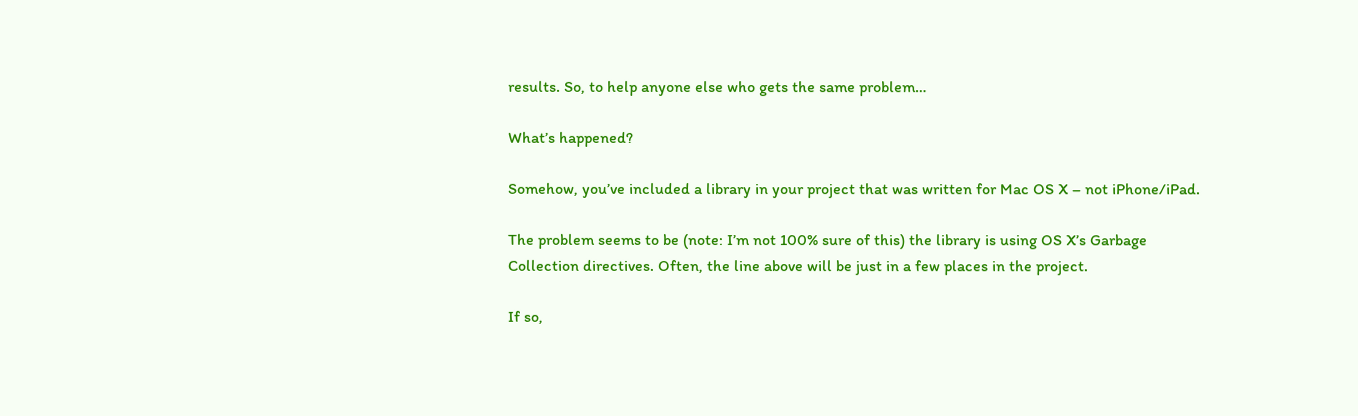results. So, to help anyone else who gets the same problem…

What’s happened?

Somehow, you’ve included a library in your project that was written for Mac OS X – not iPhone/iPad.

The problem seems to be (note: I’m not 100% sure of this) the library is using OS X’s Garbage Collection directives. Often, the line above will be just in a few places in the project.

If so,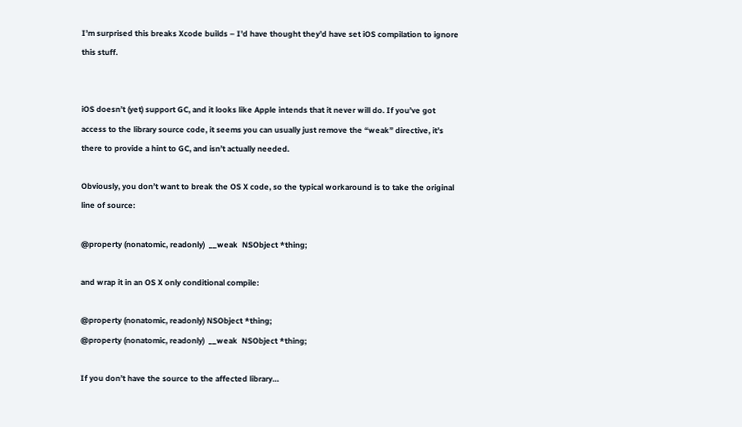I’m surprised this breaks Xcode builds – I’d have thought they’d have set iOS compilation to ignore this stuff.


iOS doesn’t (yet) support GC, and it looks like Apple intends that it never will do. If you’ve got access to the library source code, it seems you can usually just remove the “weak” directive, it’s there to provide a hint to GC, and isn’t actually needed.

Obviously, you don’t want to break the OS X code, so the typical workaround is to take the original line of source:

@property (nonatomic, readonly)  __weak  NSObject *thing;

and wrap it in an OS X only conditional compile:

@property (nonatomic, readonly) NSObject *thing;
@property (nonatomic, readonly)  __weak  NSObject *thing;

If you don’t have the source to the affected library…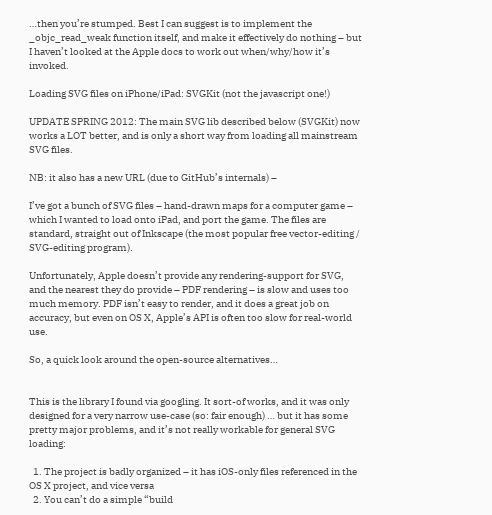…then you’re stumped. Best I can suggest is to implement the _objc_read_weak function itself, and make it effectively do nothing – but I haven’t looked at the Apple docs to work out when/why/how it’s invoked.

Loading SVG files on iPhone/iPad: SVGKit (not the javascript one!)

UPDATE SPRING 2012: The main SVG lib described below (SVGKit) now works a LOT better, and is only a short way from loading all mainstream SVG files.

NB: it also has a new URL (due to GitHub’s internals) –

I’ve got a bunch of SVG files – hand-drawn maps for a computer game – which I wanted to load onto iPad, and port the game. The files are standard, straight out of Inkscape (the most popular free vector-editing / SVG-editing program).

Unfortunately, Apple doesn’t provide any rendering-support for SVG, and the nearest they do provide – PDF rendering – is slow and uses too much memory. PDF isn’t easy to render, and it does a great job on accuracy, but even on OS X, Apple’s API is often too slow for real-world use.

So, a quick look around the open-source alternatives…


This is the library I found via googling. It sort-of works, and it was only designed for a very narrow use-case (so: fair enough) … but it has some pretty major problems, and it’s not really workable for general SVG loading:

  1. The project is badly organized – it has iOS-only files referenced in the OS X project, and vice versa
  2. You can’t do a simple “build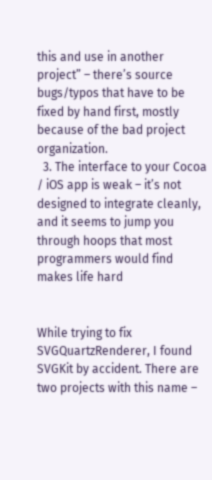this and use in another project” – there’s source bugs/typos that have to be fixed by hand first, mostly because of the bad project organization.
  3. The interface to your Cocoa / iOS app is weak – it’s not designed to integrate cleanly, and it seems to jump you through hoops that most programmers would find makes life hard


While trying to fix SVGQuartzRenderer, I found SVGKit by accident. There are two projects with this name –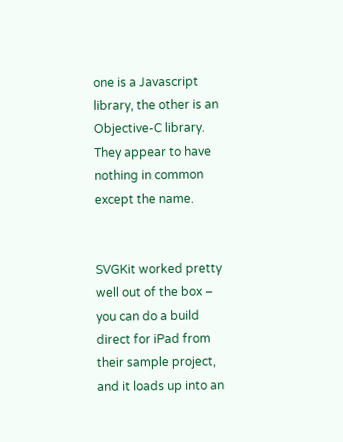one is a Javascript library, the other is an Objective-C library. They appear to have nothing in common except the name.


SVGKit worked pretty well out of the box – you can do a build direct for iPad from their sample project, and it loads up into an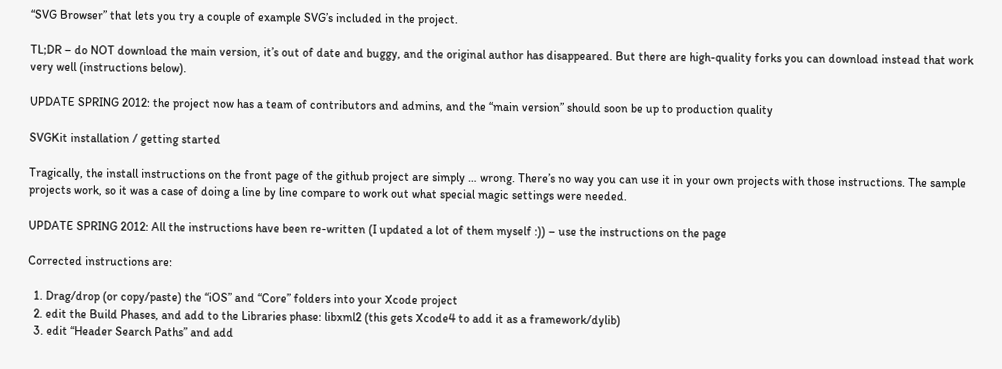“SVG Browser” that lets you try a couple of example SVG’s included in the project.

TL;DR – do NOT download the main version, it’s out of date and buggy, and the original author has disappeared. But there are high-quality forks you can download instead that work very well (instructions below).

UPDATE SPRING 2012: the project now has a team of contributors and admins, and the “main version” should soon be up to production quality

SVGKit installation / getting started

Tragically, the install instructions on the front page of the github project are simply … wrong. There’s no way you can use it in your own projects with those instructions. The sample projects work, so it was a case of doing a line by line compare to work out what special magic settings were needed.

UPDATE SPRING 2012: All the instructions have been re-written (I updated a lot of them myself :)) – use the instructions on the page

Corrected instructions are:

  1. Drag/drop (or copy/paste) the “iOS” and “Core” folders into your Xcode project
  2. edit the Build Phases, and add to the Libraries phase: libxml2 (this gets Xcode4 to add it as a framework/dylib)
  3. edit “Header Search Paths” and add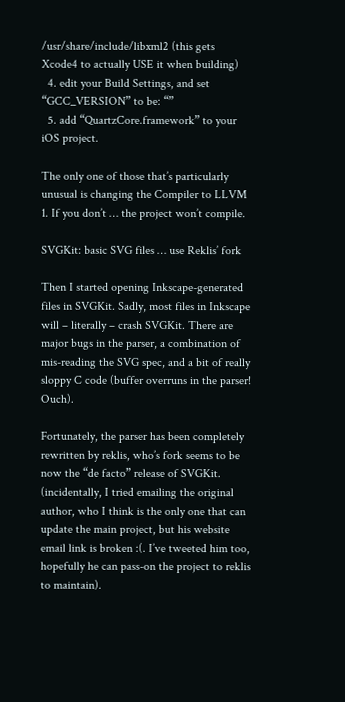/usr/share/include/libxml2 (this gets Xcode4 to actually USE it when building)
  4. edit your Build Settings, and set “GCC_VERSION” to be: “”
  5. add “QuartzCore.framework” to your iOS project.

The only one of those that’s particularly unusual is changing the Compiler to LLVM 1. If you don’t … the project won’t compile.

SVGKit: basic SVG files … use Reklis’ fork

Then I started opening Inkscape-generated files in SVGKit. Sadly, most files in Inkscape will – literally – crash SVGKit. There are major bugs in the parser, a combination of mis-reading the SVG spec, and a bit of really sloppy C code (buffer overruns in the parser! Ouch).

Fortunately, the parser has been completely rewritten by reklis, who’s fork seems to be now the “de facto” release of SVGKit. (incidentally, I tried emailing the original author, who I think is the only one that can update the main project, but his website email link is broken :(. I’ve tweeted him too, hopefully he can pass-on the project to reklis to maintain).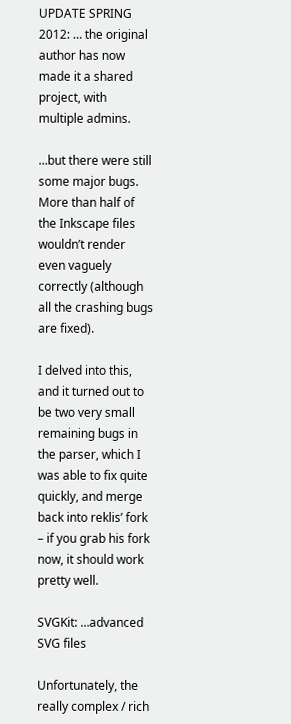UPDATE SPRING 2012: … the original author has now made it a shared project, with multiple admins.

…but there were still some major bugs. More than half of the Inkscape files wouldn’t render even vaguely correctly (although all the crashing bugs are fixed).

I delved into this, and it turned out to be two very small remaining bugs in the parser, which I was able to fix quite quickly, and merge back into reklis’ fork – if you grab his fork now, it should work pretty well.

SVGKit: …advanced SVG files

Unfortunately, the really complex / rich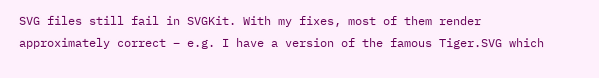SVG files still fail in SVGKit. With my fixes, most of them render approximately correct – e.g. I have a version of the famous Tiger.SVG which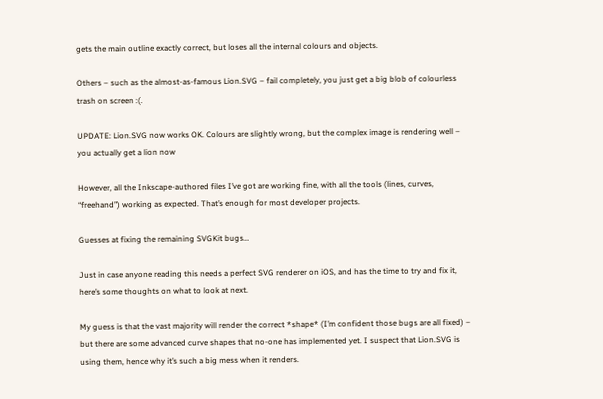gets the main outline exactly correct, but loses all the internal colours and objects.

Others – such as the almost-as-famous Lion.SVG – fail completely, you just get a big blob of colourless trash on screen :(.

UPDATE: Lion.SVG now works OK. Colours are slightly wrong, but the complex image is rendering well – you actually get a lion now

However, all the Inkscape-authored files I’ve got are working fine, with all the tools (lines, curves, “freehand”) working as expected. That’s enough for most developer projects.

Guesses at fixing the remaining SVGKit bugs…

Just in case anyone reading this needs a perfect SVG renderer on iOS, and has the time to try and fix it, here’s some thoughts on what to look at next.

My guess is that the vast majority will render the correct *shape* (I’m confident those bugs are all fixed) – but there are some advanced curve shapes that no-one has implemented yet. I suspect that Lion.SVG is using them, hence why it’s such a big mess when it renders.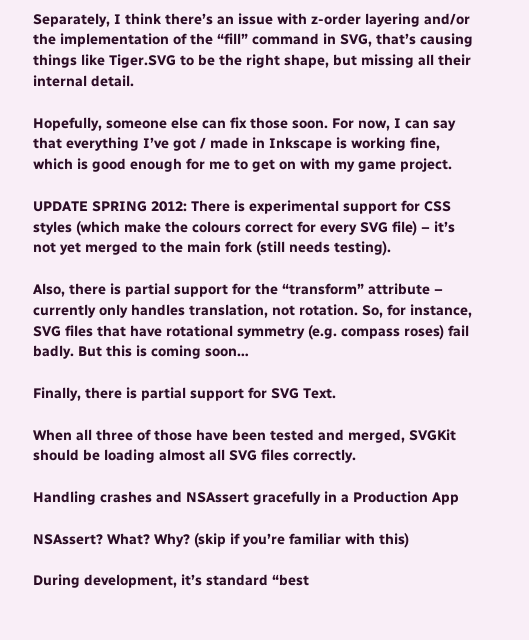Separately, I think there’s an issue with z-order layering and/or the implementation of the “fill” command in SVG, that’s causing things like Tiger.SVG to be the right shape, but missing all their internal detail.

Hopefully, someone else can fix those soon. For now, I can say that everything I’ve got / made in Inkscape is working fine, which is good enough for me to get on with my game project.

UPDATE SPRING 2012: There is experimental support for CSS styles (which make the colours correct for every SVG file) – it’s not yet merged to the main fork (still needs testing).

Also, there is partial support for the “transform” attribute – currently only handles translation, not rotation. So, for instance, SVG files that have rotational symmetry (e.g. compass roses) fail badly. But this is coming soon…

Finally, there is partial support for SVG Text.

When all three of those have been tested and merged, SVGKit should be loading almost all SVG files correctly.

Handling crashes and NSAssert gracefully in a Production App

NSAssert? What? Why? (skip if you’re familiar with this)

During development, it’s standard “best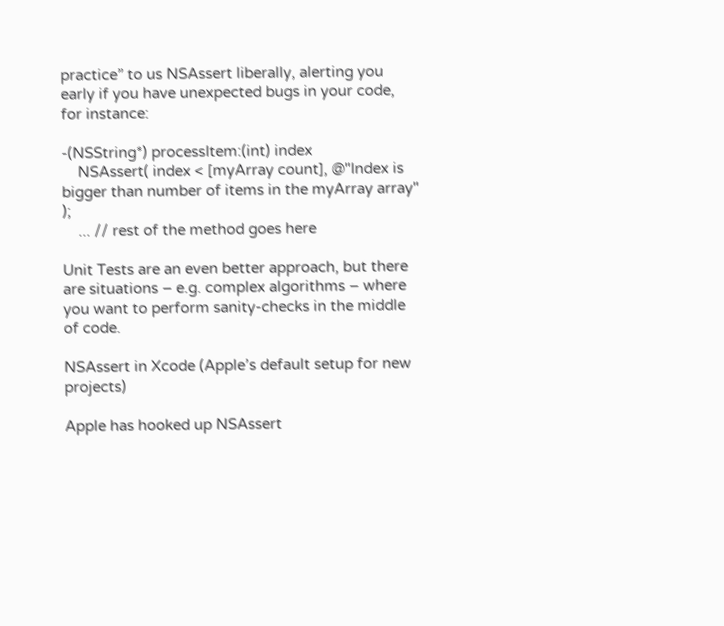practice” to us NSAssert liberally, alerting you early if you have unexpected bugs in your code, for instance:

-(NSString*) processItem:(int) index
    NSAssert( index < [myArray count], @"Index is bigger than number of items in the myArray array" );
    ... // rest of the method goes here

Unit Tests are an even better approach, but there are situations – e.g. complex algorithms – where you want to perform sanity-checks in the middle of code.

NSAssert in Xcode (Apple’s default setup for new projects)

Apple has hooked up NSAssert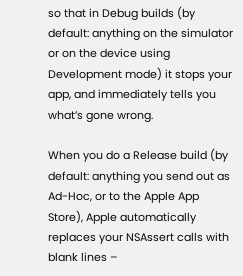so that in Debug builds (by default: anything on the simulator or on the device using Development mode) it stops your app, and immediately tells you what’s gone wrong.

When you do a Release build (by default: anything you send out as Ad-Hoc, or to the Apple App Store), Apple automatically replaces your NSAssert calls with blank lines –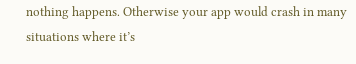nothing happens. Otherwise your app would crash in many situations where it’s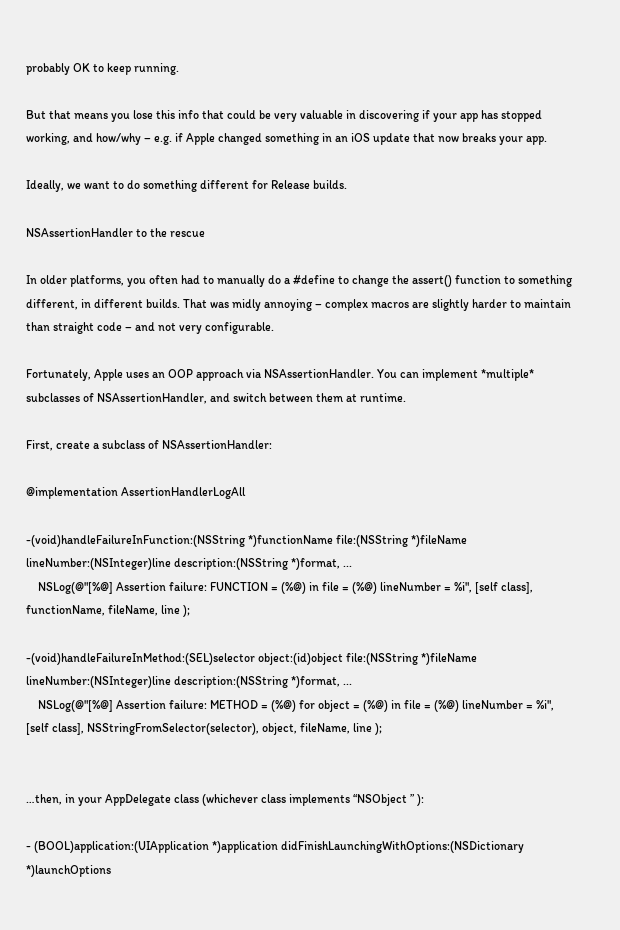probably OK to keep running.

But that means you lose this info that could be very valuable in discovering if your app has stopped working, and how/why – e.g. if Apple changed something in an iOS update that now breaks your app.

Ideally, we want to do something different for Release builds.

NSAssertionHandler to the rescue

In older platforms, you often had to manually do a #define to change the assert() function to something different, in different builds. That was midly annoying – complex macros are slightly harder to maintain than straight code – and not very configurable.

Fortunately, Apple uses an OOP approach via NSAssertionHandler. You can implement *multiple* subclasses of NSAssertionHandler, and switch between them at runtime.

First, create a subclass of NSAssertionHandler:

@implementation AssertionHandlerLogAll

-(void)handleFailureInFunction:(NSString *)functionName file:(NSString *)fileName lineNumber:(NSInteger)line description:(NSString *)format, ...
    NSLog(@"[%@] Assertion failure: FUNCTION = (%@) in file = (%@) lineNumber = %i", [self class], functionName, fileName, line );

-(void)handleFailureInMethod:(SEL)selector object:(id)object file:(NSString *)fileName lineNumber:(NSInteger)line description:(NSString *)format, ...
    NSLog(@"[%@] Assertion failure: METHOD = (%@) for object = (%@) in file = (%@) lineNumber = %i", [self class], NSStringFromSelector(selector), object, fileName, line );


…then, in your AppDelegate class (whichever class implements “NSObject ” ):

- (BOOL)application:(UIApplication *)application didFinishLaunchingWithOptions:(NSDictionary *)launchOptions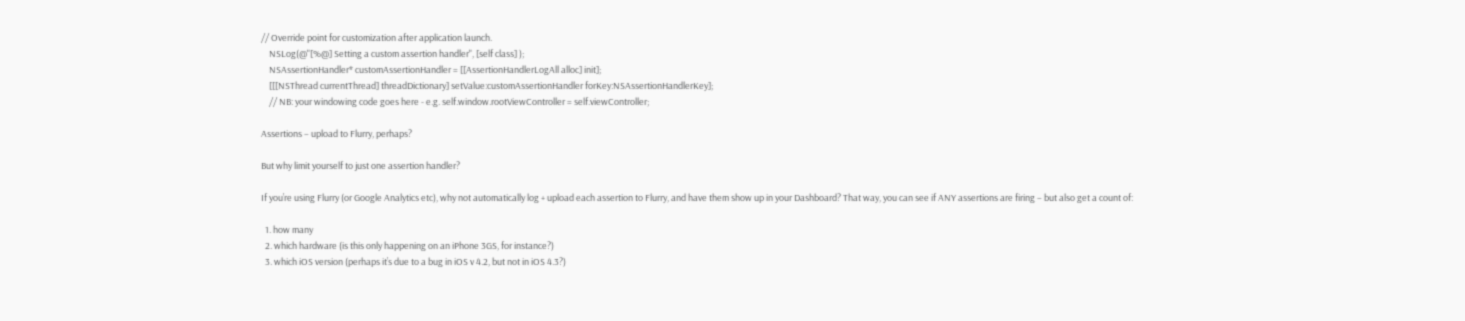// Override point for customization after application launch.
    NSLog(@"[%@] Setting a custom assertion handler", [self class] );
    NSAssertionHandler* customAssertionHandler = [[AssertionHandlerLogAll alloc] init];
    [[[NSThread currentThread] threadDictionary] setValue:customAssertionHandler forKey:NSAssertionHandlerKey];
    // NB: your windowing code goes here - e.g. self.window.rootViewController = self.viewController;

Assertions – upload to Flurry, perhaps?

But why limit yourself to just one assertion handler?

If you’re using Flurry (or Google Analytics etc), why not automatically log + upload each assertion to Flurry, and have them show up in your Dashboard? That way, you can see if ANY assertions are firing – but also get a count of:

  1. how many
  2. which hardware (is this only happening on an iPhone 3GS, for instance?)
  3. which iOS version (perhaps it’s due to a bug in iOS v 4.2, but not in iOS 4.3?)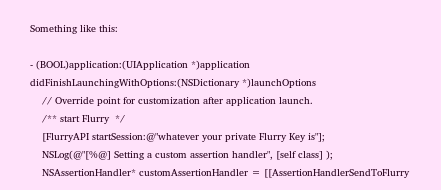Something like this:

- (BOOL)application:(UIApplication *)application didFinishLaunchingWithOptions:(NSDictionary *)launchOptions
    // Override point for customization after application launch.
    /** start Flurry  */
    [FlurryAPI startSession:@"whatever your private Flurry Key is"];
    NSLog(@"[%@] Setting a custom assertion handler", [self class] );
    NSAssertionHandler* customAssertionHandler = [[AssertionHandlerSendToFlurry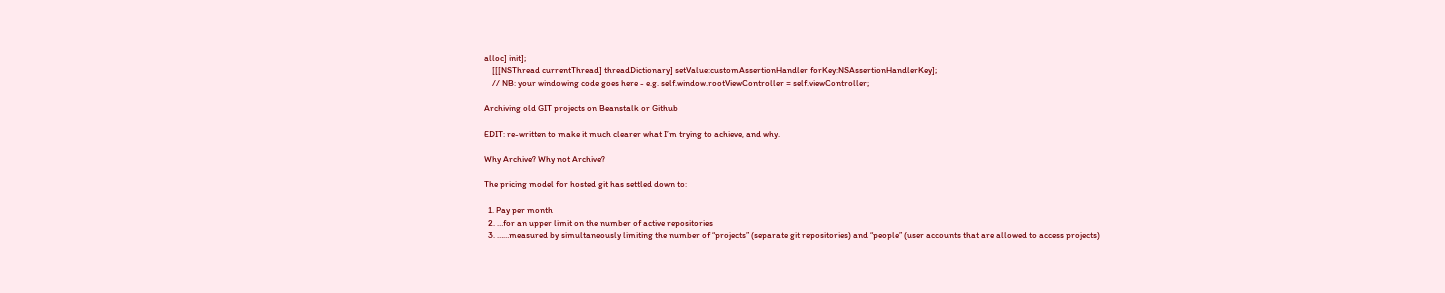alloc] init];
    [[[NSThread currentThread] threadDictionary] setValue:customAssertionHandler forKey:NSAssertionHandlerKey];
    // NB: your windowing code goes here - e.g. self.window.rootViewController = self.viewController;

Archiving old GIT projects on Beanstalk or Github

EDIT: re-written to make it much clearer what I’m trying to achieve, and why.

Why Archive? Why not Archive?

The pricing model for hosted git has settled down to:

  1. Pay per month
  2. …for an upper limit on the number of active repositories
  3. ……measured by simultaneously limiting the number of “projects” (separate git repositories) and “people” (user accounts that are allowed to access projects)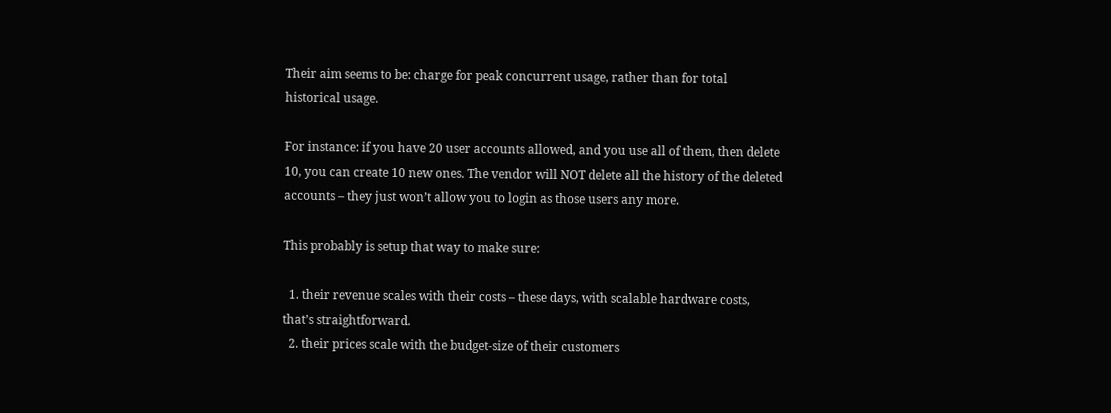Their aim seems to be: charge for peak concurrent usage, rather than for total historical usage.

For instance: if you have 20 user accounts allowed, and you use all of them, then delete 10, you can create 10 new ones. The vendor will NOT delete all the history of the deleted accounts – they just won’t allow you to login as those users any more.

This probably is setup that way to make sure:

  1. their revenue scales with their costs – these days, with scalable hardware costs, that’s straightforward.
  2. their prices scale with the budget-size of their customers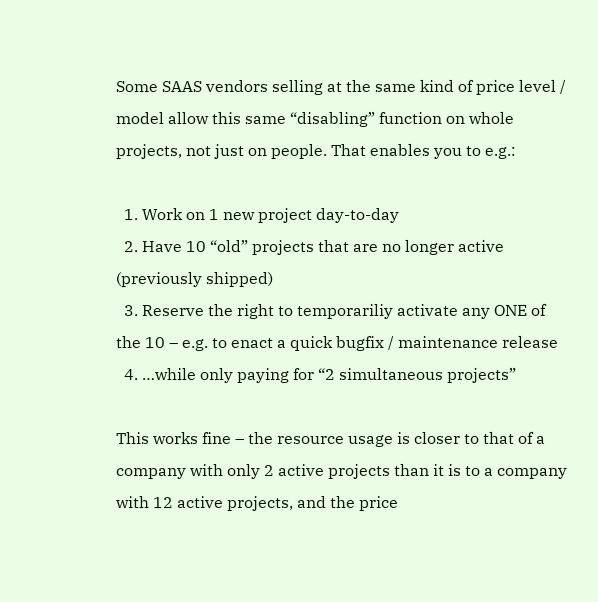Some SAAS vendors selling at the same kind of price level / model allow this same “disabling” function on whole projects, not just on people. That enables you to e.g.:

  1. Work on 1 new project day-to-day
  2. Have 10 “old” projects that are no longer active (previously shipped)
  3. Reserve the right to temporariliy activate any ONE of the 10 – e.g. to enact a quick bugfix / maintenance release
  4. …while only paying for “2 simultaneous projects”

This works fine – the resource usage is closer to that of a company with only 2 active projects than it is to a company with 12 active projects, and the price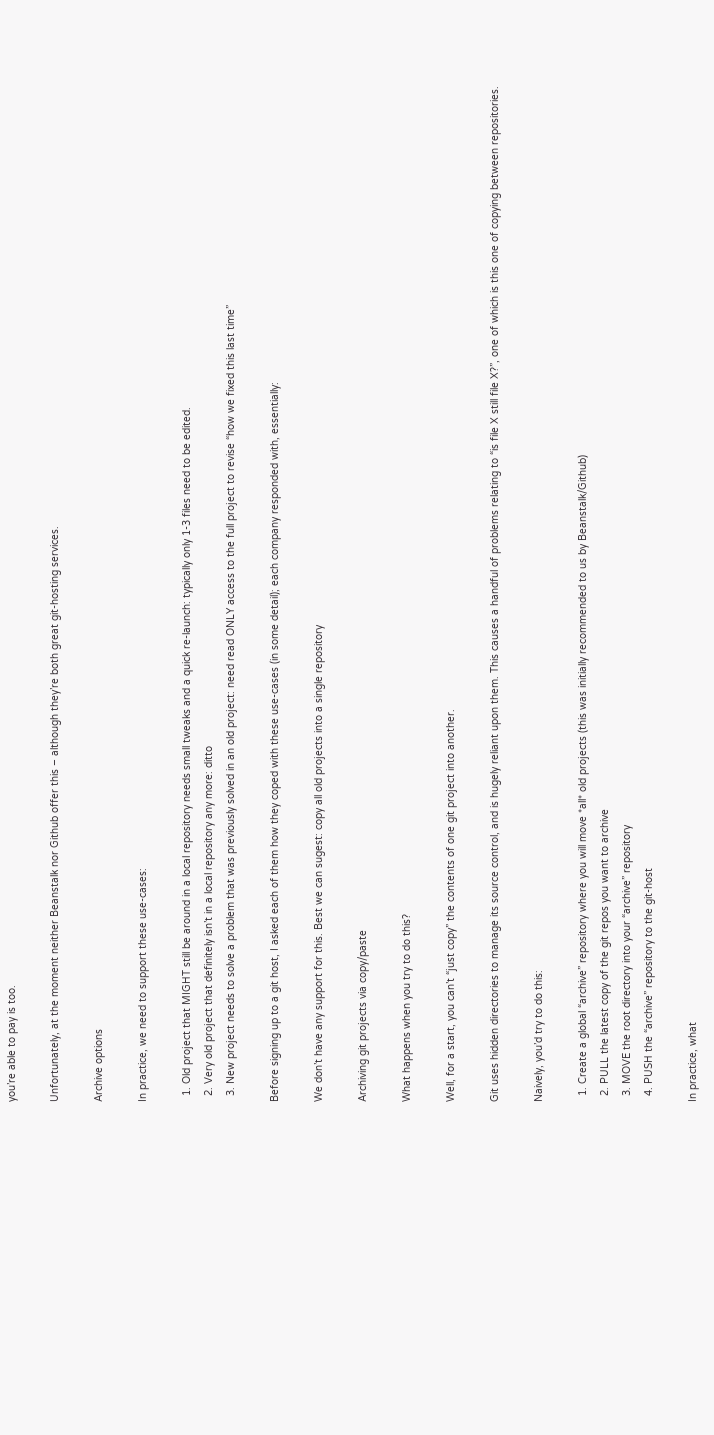you’re able to pay is too.

Unfortunately, at the moment neither Beanstalk nor Github offer this – although they’re both great git-hosting services.

Archive options

In practice, we need to support these use-cases:

  1. Old project that MIGHT still be around in a local repository needs small tweaks and a quick re-launch: typically only 1-3 files need to be edited.
  2. Very old project that definitely isn’t in a local repository any more: ditto
  3. New project needs to solve a problem that was previously solved in an old project: need read ONLY access to the full project to revise “how we fixed this last time”

Before signing up to a git host, I asked each of them how they coped with these use-cases (in some detail); each company responded with, essentially:

We don’t have any support for this. Best we can sugest: copy all old projects into a single repository

Archiving git projects via copy/paste

What happens when you try to do this?

Well, for a start, you can’t “just copy” the contents of one git project into another.

Git uses hidden directories to manage its source control, and is hugely reliant upon them. This causes a handful of problems relating to “is file X still file X?”, one of which is this one of copying between repositories.

Naively, you’d try to do this:

  1. Create a global “archive” repository where you will move *all* old projects (this was initially recommended to us by Beanstalk/Github)
  2. PULL the latest copy of the git repos you want to archive
  3. MOVE the root directory into your “archive” repository
  4. PUSH the “archive” repository to the git-host

In practice, what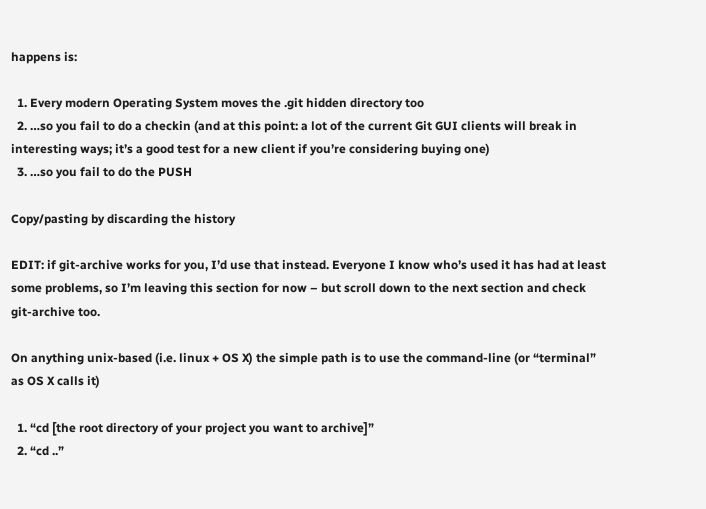happens is:

  1. Every modern Operating System moves the .git hidden directory too
  2. …so you fail to do a checkin (and at this point: a lot of the current Git GUI clients will break in interesting ways; it’s a good test for a new client if you’re considering buying one)
  3. …so you fail to do the PUSH

Copy/pasting by discarding the history

EDIT: if git-archive works for you, I’d use that instead. Everyone I know who’s used it has had at least some problems, so I’m leaving this section for now – but scroll down to the next section and check git-archive too.

On anything unix-based (i.e. linux + OS X) the simple path is to use the command-line (or “terminal” as OS X calls it)

  1. “cd [the root directory of your project you want to archive]”
  2. “cd ..”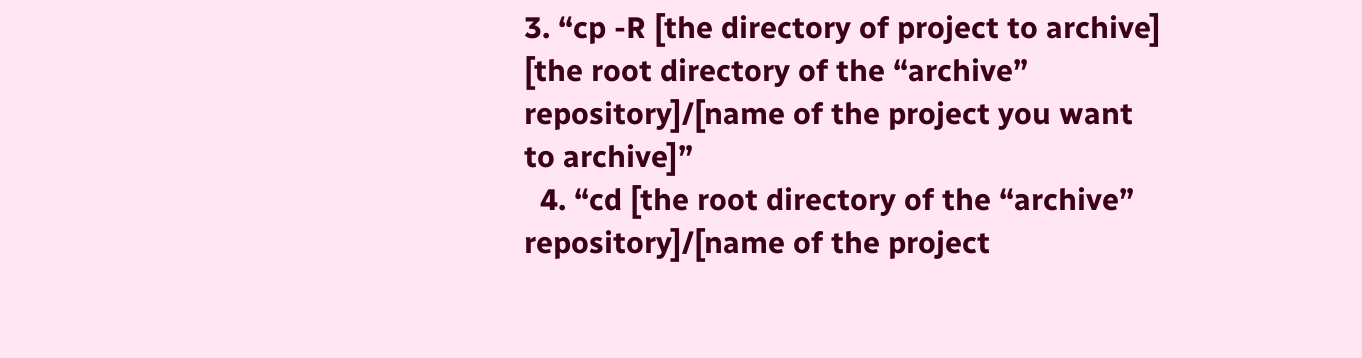3. “cp -R [the directory of project to archive] [the root directory of the “archive” repository]/[name of the project you want to archive]”
  4. “cd [the root directory of the “archive” repository]/[name of the project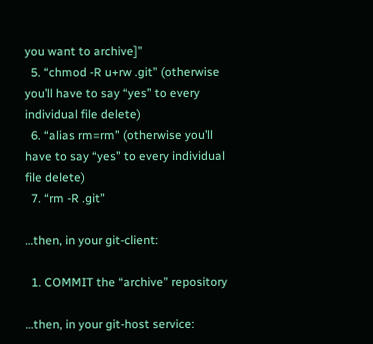you want to archive]”
  5. “chmod -R u+rw .git” (otherwise you’ll have to say “yes” to every individual file delete)
  6. “alias rm=rm” (otherwise you’ll have to say “yes” to every individual file delete)
  7. “rm -R .git”

…then, in your git-client:

  1. COMMIT the “archive” repository

…then, in your git-host service: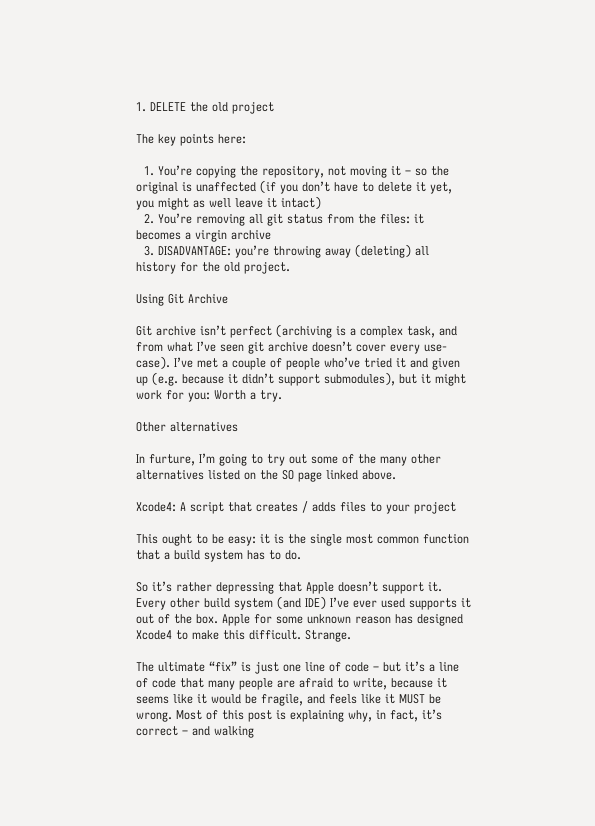1. DELETE the old project

The key points here:

  1. You’re copying the repository, not moving it – so the original is unaffected (if you don’t have to delete it yet, you might as well leave it intact)
  2. You’re removing all git status from the files: it becomes a virgin archive
  3. DISADVANTAGE: you’re throwing away (deleting) all history for the old project.

Using Git Archive

Git archive isn’t perfect (archiving is a complex task, and from what I’ve seen git archive doesn’t cover every use-case). I’ve met a couple of people who’ve tried it and given up (e.g. because it didn’t support submodules), but it might work for you: Worth a try.

Other alternatives

In furture, I’m going to try out some of the many other alternatives listed on the SO page linked above.

Xcode4: A script that creates / adds files to your project

This ought to be easy: it is the single most common function that a build system has to do.

So it’s rather depressing that Apple doesn’t support it. Every other build system (and IDE) I’ve ever used supports it out of the box. Apple for some unknown reason has designed Xcode4 to make this difficult. Strange.

The ultimate “fix” is just one line of code – but it’s a line of code that many people are afraid to write, because it seems like it would be fragile, and feels like it MUST be wrong. Most of this post is explaining why, in fact, it’s correct – and walking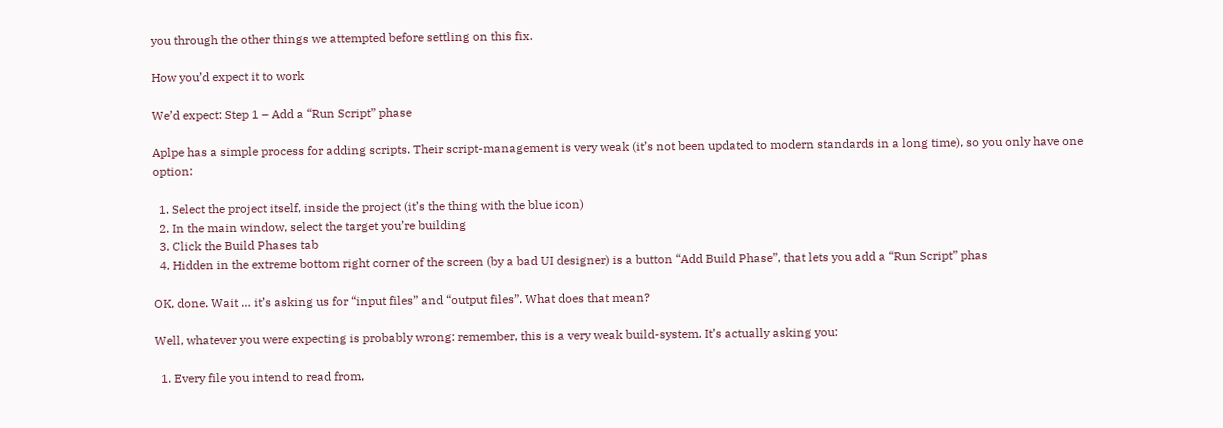you through the other things we attempted before settling on this fix.

How you’d expect it to work

We’d expect: Step 1 – Add a “Run Script” phase

Aplpe has a simple process for adding scripts. Their script-management is very weak (it’s not been updated to modern standards in a long time), so you only have one option:

  1. Select the project itself, inside the project (it’s the thing with the blue icon)
  2. In the main window, select the target you’re building
  3. Click the Build Phases tab
  4. Hidden in the extreme bottom right corner of the screen (by a bad UI designer) is a button “Add Build Phase”, that lets you add a “Run Script” phas

OK, done. Wait … it’s asking us for “input files” and “output files”. What does that mean?

Well, whatever you were expecting is probably wrong: remember, this is a very weak build-system. It’s actually asking you:

  1. Every file you intend to read from,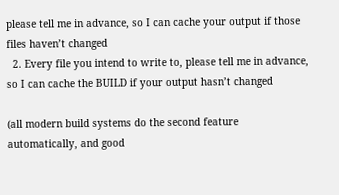please tell me in advance, so I can cache your output if those files haven’t changed
  2. Every file you intend to write to, please tell me in advance, so I can cache the BUILD if your output hasn’t changed

(all modern build systems do the second feature automatically, and good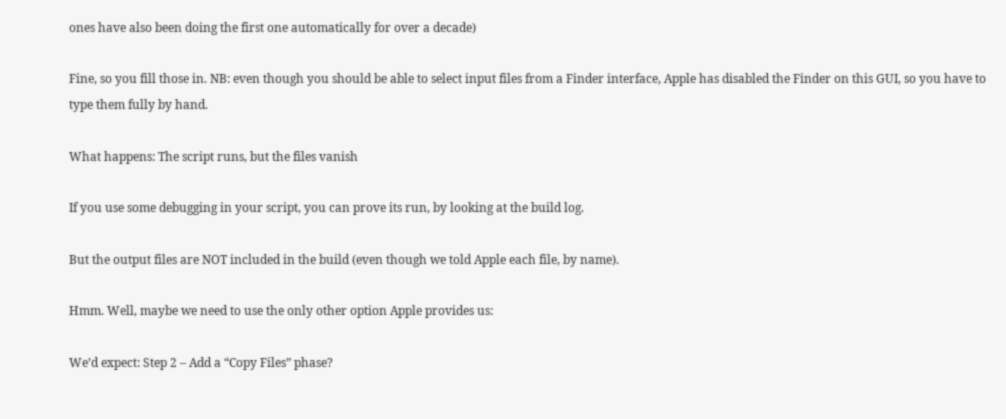ones have also been doing the first one automatically for over a decade)

Fine, so you fill those in. NB: even though you should be able to select input files from a Finder interface, Apple has disabled the Finder on this GUI, so you have to type them fully by hand.

What happens: The script runs, but the files vanish

If you use some debugging in your script, you can prove its run, by looking at the build log.

But the output files are NOT included in the build (even though we told Apple each file, by name).

Hmm. Well, maybe we need to use the only other option Apple provides us:

We’d expect: Step 2 – Add a “Copy Files” phase?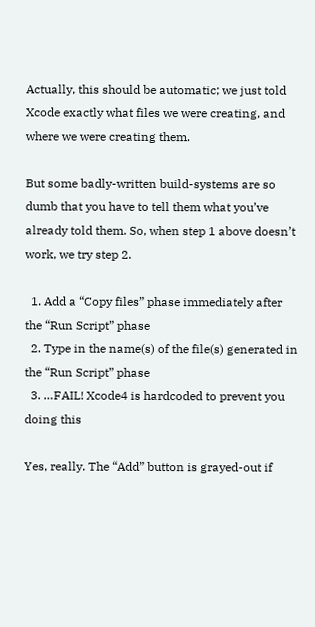Actually, this should be automatic; we just told Xcode exactly what files we were creating, and where we were creating them.

But some badly-written build-systems are so dumb that you have to tell them what you’ve already told them. So, when step 1 above doesn’t work, we try step 2.

  1. Add a “Copy files” phase immediately after the “Run Script” phase
  2. Type in the name(s) of the file(s) generated in the “Run Script” phase
  3. …FAIL! Xcode4 is hardcoded to prevent you doing this

Yes, really. The “Add” button is grayed-out if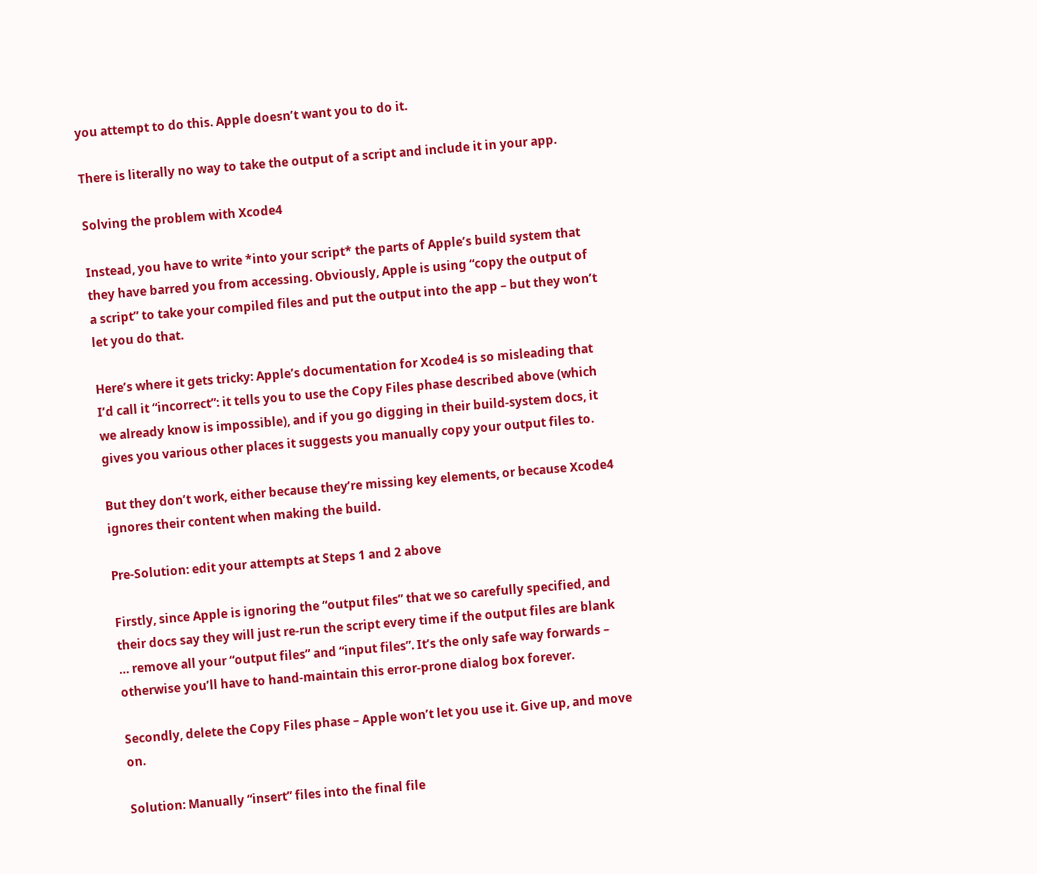you attempt to do this. Apple doesn’t want you to do it.

There is literally no way to take the output of a script and include it in your app.

Solving the problem with Xcode4

Instead, you have to write *into your script* the parts of Apple’s build system that they have barred you from accessing. Obviously, Apple is using “copy the output of a script” to take your compiled files and put the output into the app – but they won’t let you do that.

Here’s where it gets tricky: Apple’s documentation for Xcode4 is so misleading that I’d call it “incorrect”: it tells you to use the Copy Files phase described above (which we already know is impossible), and if you go digging in their build-system docs, it gives you various other places it suggests you manually copy your output files to.

But they don’t work, either because they’re missing key elements, or because Xcode4 ignores their content when making the build.

Pre-Solution: edit your attempts at Steps 1 and 2 above

Firstly, since Apple is ignoring the “output files” that we so carefully specified, and their docs say they will just re-run the script every time if the output files are blank … remove all your “output files” and “input files”. It’s the only safe way forwards – otherwise you’ll have to hand-maintain this error-prone dialog box forever.

Secondly, delete the Copy Files phase – Apple won’t let you use it. Give up, and move on.

Solution: Manually “insert” files into the final file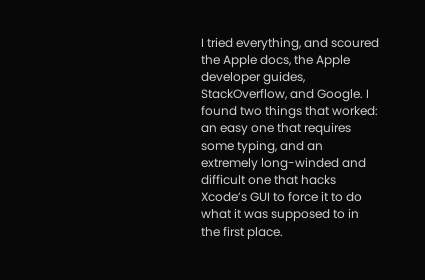I tried everything, and scoured the Apple docs, the Apple developer guides, StackOverflow, and Google. I found two things that worked: an easy one that requires some typing, and an extremely long-winded and difficult one that hacks Xcode’s GUI to force it to do what it was supposed to in the first place.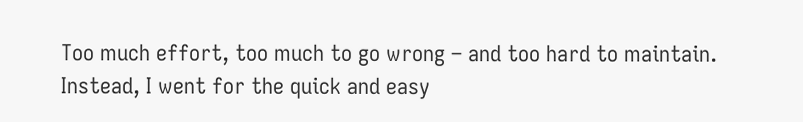Too much effort, too much to go wrong – and too hard to maintain. Instead, I went for the quick and easy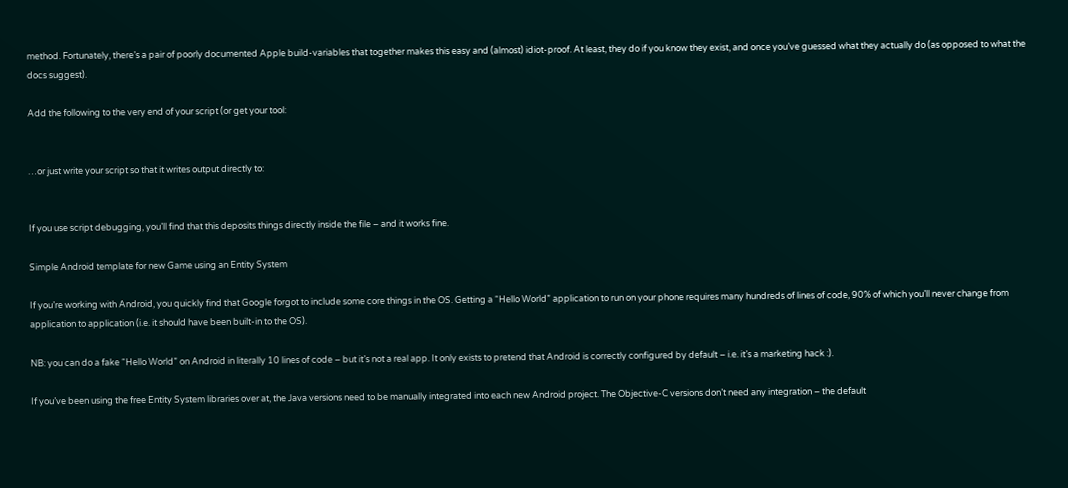method. Fortunately, there’s a pair of poorly documented Apple build-variables that together makes this easy and (almost) idiot-proof. At least, they do if you know they exist, and once you’ve guessed what they actually do (as opposed to what the docs suggest).

Add the following to the very end of your script (or get your tool:


…or just write your script so that it writes output directly to:


If you use script debugging, you’ll find that this deposits things directly inside the file – and it works fine.

Simple Android template for new Game using an Entity System

If you’re working with Android, you quickly find that Google forgot to include some core things in the OS. Getting a “Hello World” application to run on your phone requires many hundreds of lines of code, 90% of which you’ll never change from application to application (i.e. it should have been built-in to the OS).

NB: you can do a fake “Hello World” on Android in literally 10 lines of code – but it’s not a real app. It only exists to pretend that Android is correctly configured by default – i.e. it’s a marketing hack :).

If you’ve been using the free Entity System libraries over at, the Java versions need to be manually integrated into each new Android project. The Objective-C versions don’t need any integration – the default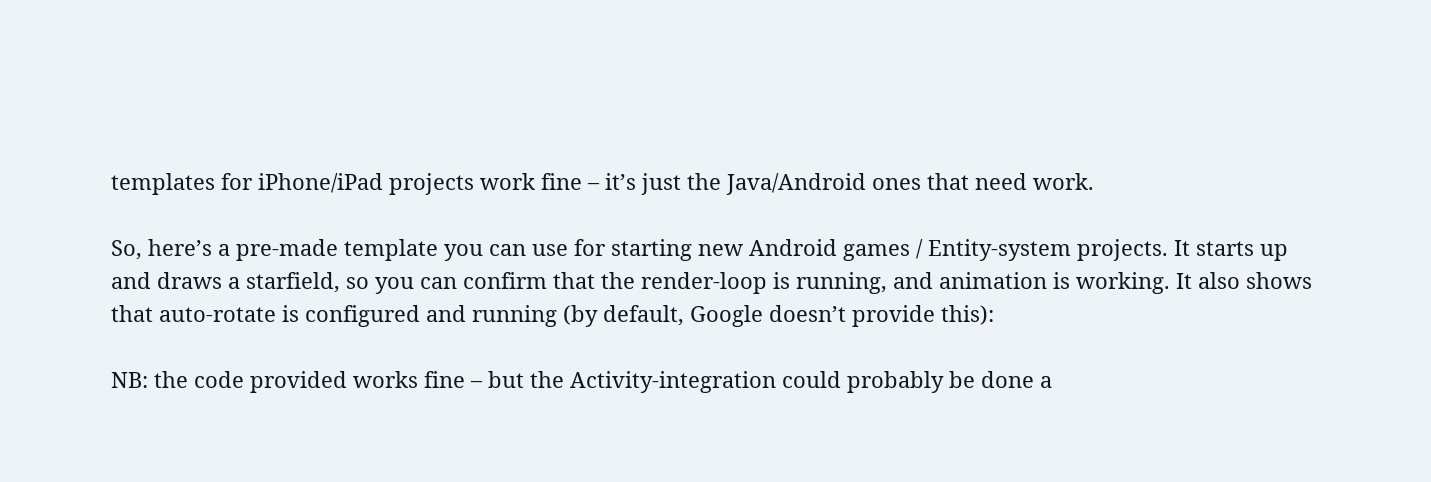templates for iPhone/iPad projects work fine – it’s just the Java/Android ones that need work.

So, here’s a pre-made template you can use for starting new Android games / Entity-system projects. It starts up and draws a starfield, so you can confirm that the render-loop is running, and animation is working. It also shows that auto-rotate is configured and running (by default, Google doesn’t provide this):

NB: the code provided works fine – but the Activity-integration could probably be done a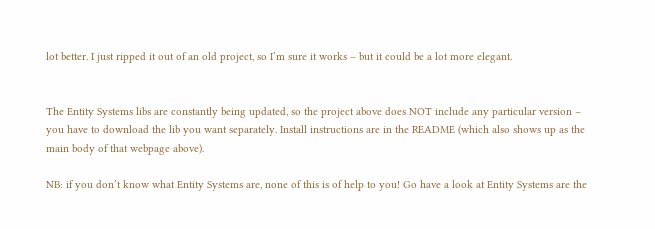lot better. I just ripped it out of an old project, so I’m sure it works – but it could be a lot more elegant.


The Entity Systems libs are constantly being updated, so the project above does NOT include any particular version – you have to download the lib you want separately. Install instructions are in the README (which also shows up as the main body of that webpage above).

NB: if you don’t know what Entity Systems are, none of this is of help to you! Go have a look at Entity Systems are the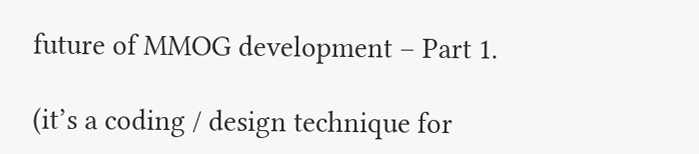future of MMOG development – Part 1.

(it’s a coding / design technique for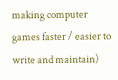making computer games faster / easier to write and maintain)